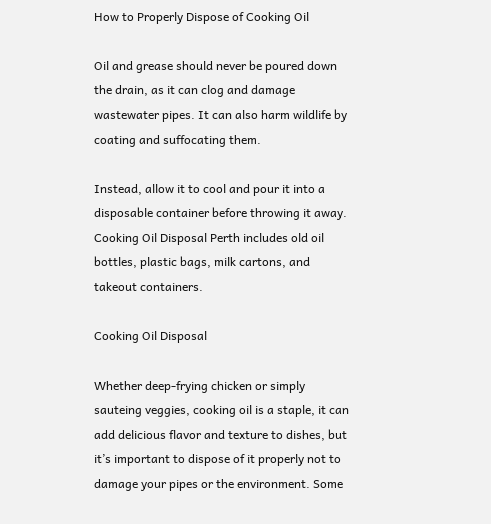How to Properly Dispose of Cooking Oil

Oil and grease should never be poured down the drain, as it can clog and damage wastewater pipes. It can also harm wildlife by coating and suffocating them.

Instead, allow it to cool and pour it into a disposable container before throwing it away. Cooking Oil Disposal Perth includes old oil bottles, plastic bags, milk cartons, and takeout containers.

Cooking Oil Disposal

Whether deep-frying chicken or simply sauteing veggies, cooking oil is a staple, it can add delicious flavor and texture to dishes, but it’s important to dispose of it properly not to damage your pipes or the environment. Some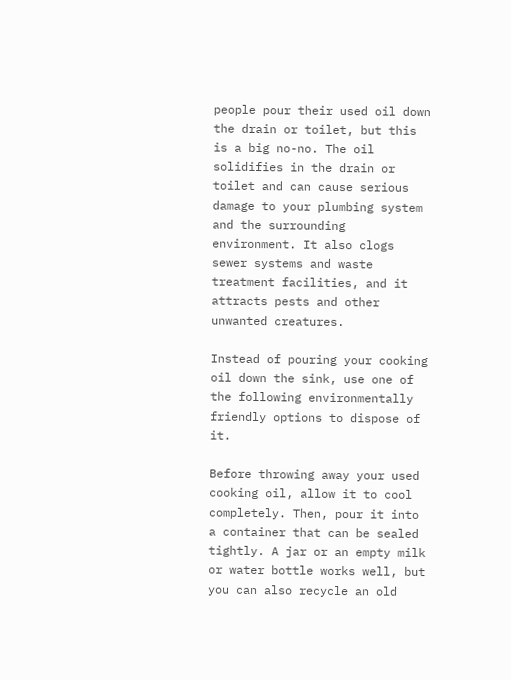people pour their used oil down the drain or toilet, but this is a big no-no. The oil solidifies in the drain or toilet and can cause serious damage to your plumbing system and the surrounding environment. It also clogs sewer systems and waste treatment facilities, and it attracts pests and other unwanted creatures.

Instead of pouring your cooking oil down the sink, use one of the following environmentally friendly options to dispose of it.

Before throwing away your used cooking oil, allow it to cool completely. Then, pour it into a container that can be sealed tightly. A jar or an empty milk or water bottle works well, but you can also recycle an old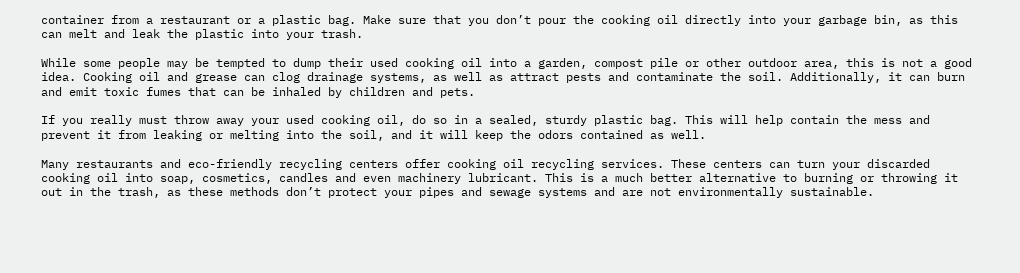container from a restaurant or a plastic bag. Make sure that you don’t pour the cooking oil directly into your garbage bin, as this can melt and leak the plastic into your trash.

While some people may be tempted to dump their used cooking oil into a garden, compost pile or other outdoor area, this is not a good idea. Cooking oil and grease can clog drainage systems, as well as attract pests and contaminate the soil. Additionally, it can burn and emit toxic fumes that can be inhaled by children and pets.

If you really must throw away your used cooking oil, do so in a sealed, sturdy plastic bag. This will help contain the mess and prevent it from leaking or melting into the soil, and it will keep the odors contained as well.

Many restaurants and eco-friendly recycling centers offer cooking oil recycling services. These centers can turn your discarded cooking oil into soap, cosmetics, candles and even machinery lubricant. This is a much better alternative to burning or throwing it out in the trash, as these methods don’t protect your pipes and sewage systems and are not environmentally sustainable.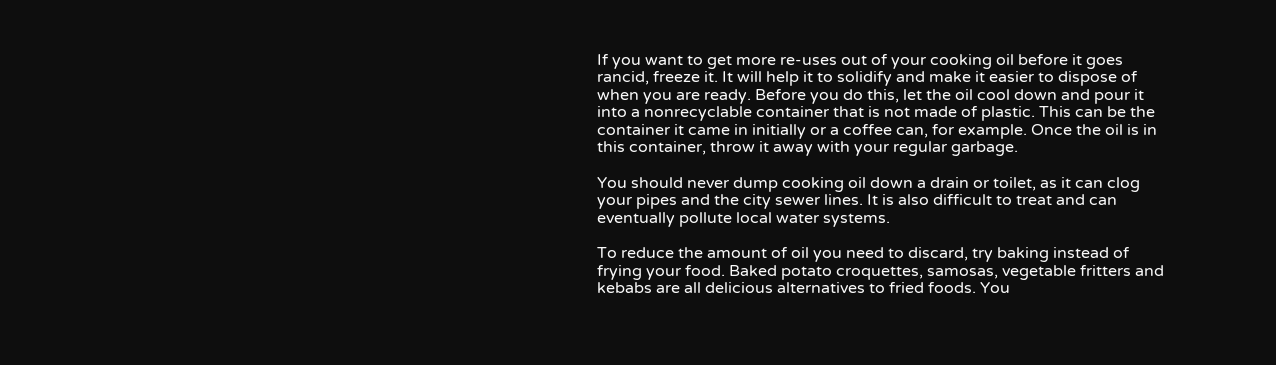If you want to get more re-uses out of your cooking oil before it goes rancid, freeze it. It will help it to solidify and make it easier to dispose of when you are ready. Before you do this, let the oil cool down and pour it into a nonrecyclable container that is not made of plastic. This can be the container it came in initially or a coffee can, for example. Once the oil is in this container, throw it away with your regular garbage.

You should never dump cooking oil down a drain or toilet, as it can clog your pipes and the city sewer lines. It is also difficult to treat and can eventually pollute local water systems.

To reduce the amount of oil you need to discard, try baking instead of frying your food. Baked potato croquettes, samosas, vegetable fritters and kebabs are all delicious alternatives to fried foods. You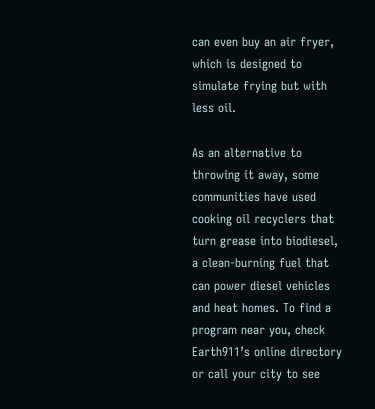can even buy an air fryer, which is designed to simulate frying but with less oil.

As an alternative to throwing it away, some communities have used cooking oil recyclers that turn grease into biodiesel, a clean-burning fuel that can power diesel vehicles and heat homes. To find a program near you, check Earth911’s online directory or call your city to see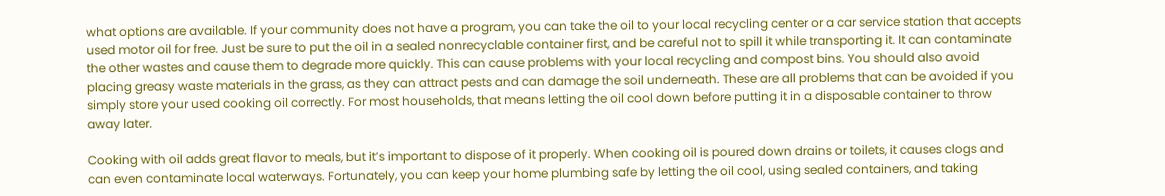what options are available. If your community does not have a program, you can take the oil to your local recycling center or a car service station that accepts used motor oil for free. Just be sure to put the oil in a sealed nonrecyclable container first, and be careful not to spill it while transporting it. It can contaminate the other wastes and cause them to degrade more quickly. This can cause problems with your local recycling and compost bins. You should also avoid placing greasy waste materials in the grass, as they can attract pests and can damage the soil underneath. These are all problems that can be avoided if you simply store your used cooking oil correctly. For most households, that means letting the oil cool down before putting it in a disposable container to throw away later.

Cooking with oil adds great flavor to meals, but it’s important to dispose of it properly. When cooking oil is poured down drains or toilets, it causes clogs and can even contaminate local waterways. Fortunately, you can keep your home plumbing safe by letting the oil cool, using sealed containers, and taking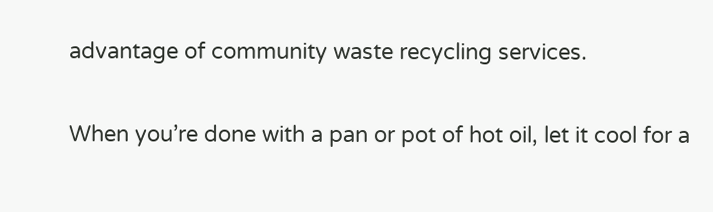advantage of community waste recycling services.

When you’re done with a pan or pot of hot oil, let it cool for a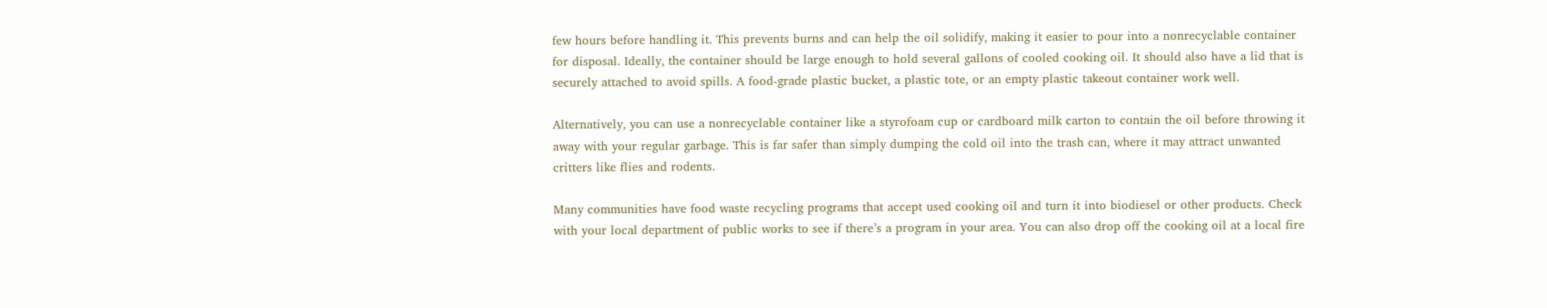few hours before handling it. This prevents burns and can help the oil solidify, making it easier to pour into a nonrecyclable container for disposal. Ideally, the container should be large enough to hold several gallons of cooled cooking oil. It should also have a lid that is securely attached to avoid spills. A food-grade plastic bucket, a plastic tote, or an empty plastic takeout container work well.

Alternatively, you can use a nonrecyclable container like a styrofoam cup or cardboard milk carton to contain the oil before throwing it away with your regular garbage. This is far safer than simply dumping the cold oil into the trash can, where it may attract unwanted critters like flies and rodents.

Many communities have food waste recycling programs that accept used cooking oil and turn it into biodiesel or other products. Check with your local department of public works to see if there’s a program in your area. You can also drop off the cooking oil at a local fire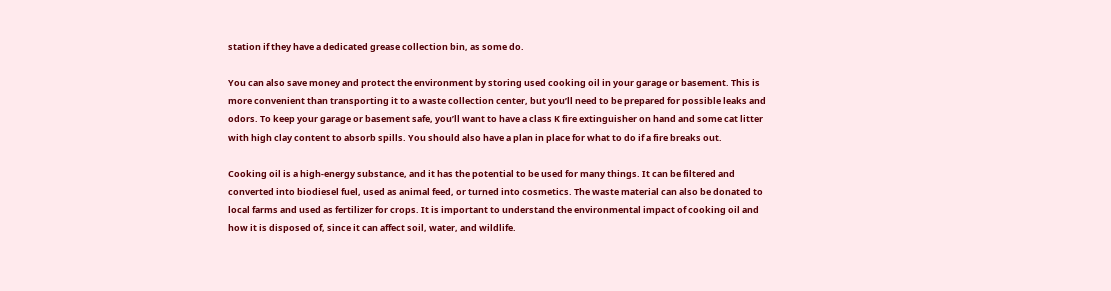station if they have a dedicated grease collection bin, as some do.

You can also save money and protect the environment by storing used cooking oil in your garage or basement. This is more convenient than transporting it to a waste collection center, but you’ll need to be prepared for possible leaks and odors. To keep your garage or basement safe, you’ll want to have a class K fire extinguisher on hand and some cat litter with high clay content to absorb spills. You should also have a plan in place for what to do if a fire breaks out.

Cooking oil is a high-energy substance, and it has the potential to be used for many things. It can be filtered and converted into biodiesel fuel, used as animal feed, or turned into cosmetics. The waste material can also be donated to local farms and used as fertilizer for crops. It is important to understand the environmental impact of cooking oil and how it is disposed of, since it can affect soil, water, and wildlife.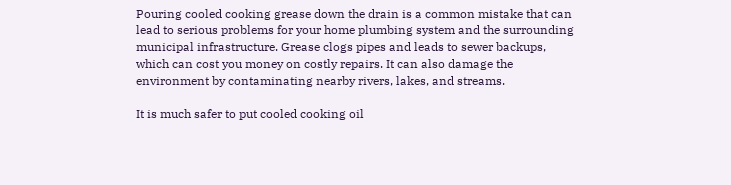Pouring cooled cooking grease down the drain is a common mistake that can lead to serious problems for your home plumbing system and the surrounding municipal infrastructure. Grease clogs pipes and leads to sewer backups, which can cost you money on costly repairs. It can also damage the environment by contaminating nearby rivers, lakes, and streams.

It is much safer to put cooled cooking oil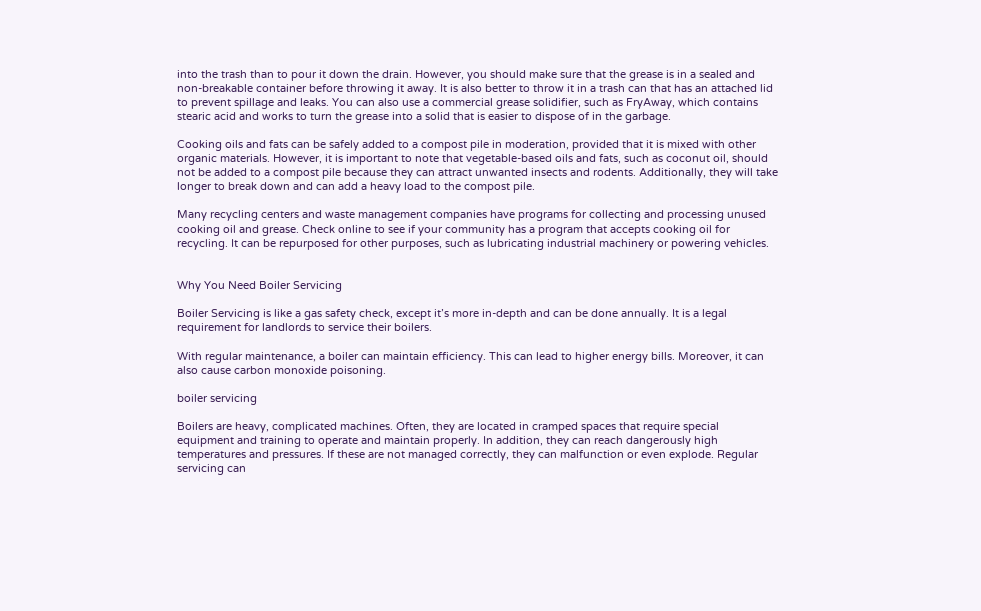into the trash than to pour it down the drain. However, you should make sure that the grease is in a sealed and non-breakable container before throwing it away. It is also better to throw it in a trash can that has an attached lid to prevent spillage and leaks. You can also use a commercial grease solidifier, such as FryAway, which contains stearic acid and works to turn the grease into a solid that is easier to dispose of in the garbage.

Cooking oils and fats can be safely added to a compost pile in moderation, provided that it is mixed with other organic materials. However, it is important to note that vegetable-based oils and fats, such as coconut oil, should not be added to a compost pile because they can attract unwanted insects and rodents. Additionally, they will take longer to break down and can add a heavy load to the compost pile.

Many recycling centers and waste management companies have programs for collecting and processing unused cooking oil and grease. Check online to see if your community has a program that accepts cooking oil for recycling. It can be repurposed for other purposes, such as lubricating industrial machinery or powering vehicles.


Why You Need Boiler Servicing

Boiler Servicing is like a gas safety check, except it’s more in-depth and can be done annually. It is a legal requirement for landlords to service their boilers.

With regular maintenance, a boiler can maintain efficiency. This can lead to higher energy bills. Moreover, it can also cause carbon monoxide poisoning.

boiler servicing

Boilers are heavy, complicated machines. Often, they are located in cramped spaces that require special equipment and training to operate and maintain properly. In addition, they can reach dangerously high temperatures and pressures. If these are not managed correctly, they can malfunction or even explode. Regular servicing can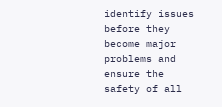identify issues before they become major problems and ensure the safety of all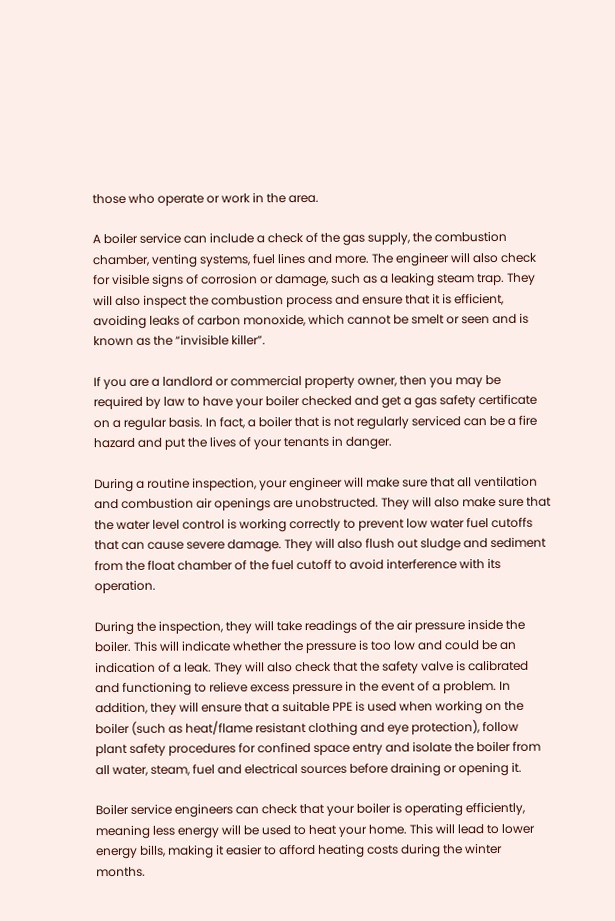those who operate or work in the area.

A boiler service can include a check of the gas supply, the combustion chamber, venting systems, fuel lines and more. The engineer will also check for visible signs of corrosion or damage, such as a leaking steam trap. They will also inspect the combustion process and ensure that it is efficient, avoiding leaks of carbon monoxide, which cannot be smelt or seen and is known as the “invisible killer”.

If you are a landlord or commercial property owner, then you may be required by law to have your boiler checked and get a gas safety certificate on a regular basis. In fact, a boiler that is not regularly serviced can be a fire hazard and put the lives of your tenants in danger.

During a routine inspection, your engineer will make sure that all ventilation and combustion air openings are unobstructed. They will also make sure that the water level control is working correctly to prevent low water fuel cutoffs that can cause severe damage. They will also flush out sludge and sediment from the float chamber of the fuel cutoff to avoid interference with its operation.

During the inspection, they will take readings of the air pressure inside the boiler. This will indicate whether the pressure is too low and could be an indication of a leak. They will also check that the safety valve is calibrated and functioning to relieve excess pressure in the event of a problem. In addition, they will ensure that a suitable PPE is used when working on the boiler (such as heat/flame resistant clothing and eye protection), follow plant safety procedures for confined space entry and isolate the boiler from all water, steam, fuel and electrical sources before draining or opening it.

Boiler service engineers can check that your boiler is operating efficiently, meaning less energy will be used to heat your home. This will lead to lower energy bills, making it easier to afford heating costs during the winter months.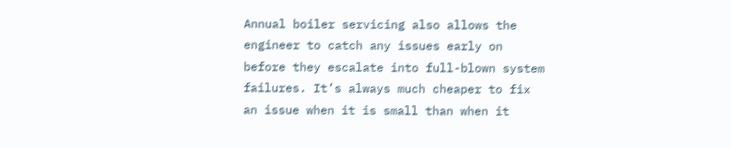Annual boiler servicing also allows the engineer to catch any issues early on before they escalate into full-blown system failures. It’s always much cheaper to fix an issue when it is small than when it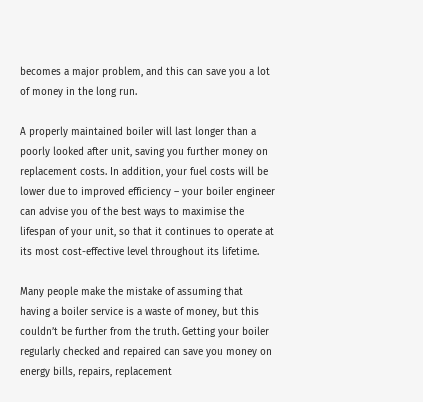becomes a major problem, and this can save you a lot of money in the long run.

A properly maintained boiler will last longer than a poorly looked after unit, saving you further money on replacement costs. In addition, your fuel costs will be lower due to improved efficiency – your boiler engineer can advise you of the best ways to maximise the lifespan of your unit, so that it continues to operate at its most cost-effective level throughout its lifetime.

Many people make the mistake of assuming that having a boiler service is a waste of money, but this couldn’t be further from the truth. Getting your boiler regularly checked and repaired can save you money on energy bills, repairs, replacement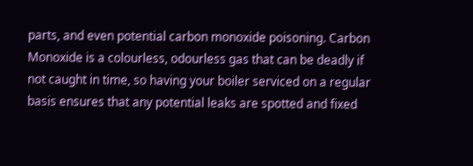parts, and even potential carbon monoxide poisoning. Carbon Monoxide is a colourless, odourless gas that can be deadly if not caught in time, so having your boiler serviced on a regular basis ensures that any potential leaks are spotted and fixed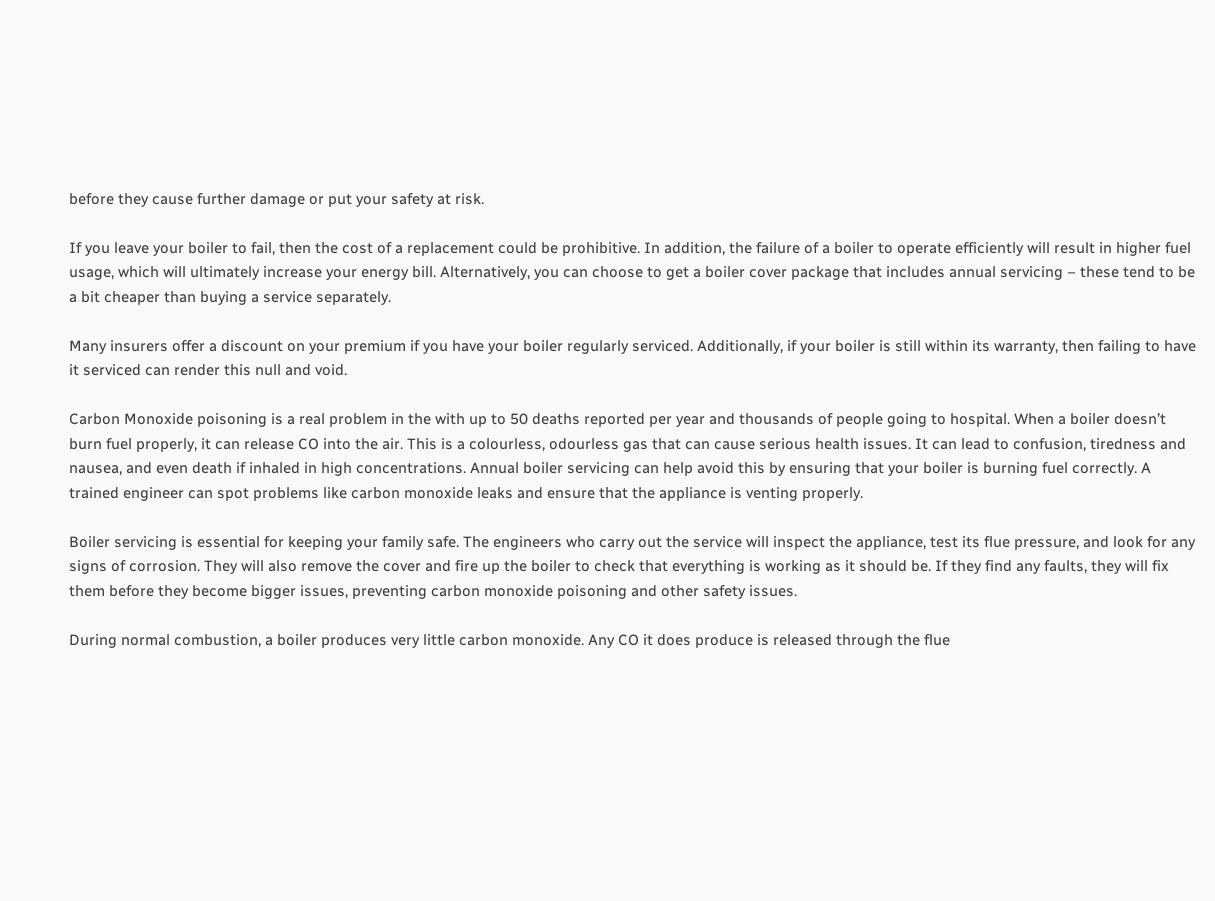before they cause further damage or put your safety at risk.

If you leave your boiler to fail, then the cost of a replacement could be prohibitive. In addition, the failure of a boiler to operate efficiently will result in higher fuel usage, which will ultimately increase your energy bill. Alternatively, you can choose to get a boiler cover package that includes annual servicing – these tend to be a bit cheaper than buying a service separately.

Many insurers offer a discount on your premium if you have your boiler regularly serviced. Additionally, if your boiler is still within its warranty, then failing to have it serviced can render this null and void.

Carbon Monoxide poisoning is a real problem in the with up to 50 deaths reported per year and thousands of people going to hospital. When a boiler doesn’t burn fuel properly, it can release CO into the air. This is a colourless, odourless gas that can cause serious health issues. It can lead to confusion, tiredness and nausea, and even death if inhaled in high concentrations. Annual boiler servicing can help avoid this by ensuring that your boiler is burning fuel correctly. A trained engineer can spot problems like carbon monoxide leaks and ensure that the appliance is venting properly.

Boiler servicing is essential for keeping your family safe. The engineers who carry out the service will inspect the appliance, test its flue pressure, and look for any signs of corrosion. They will also remove the cover and fire up the boiler to check that everything is working as it should be. If they find any faults, they will fix them before they become bigger issues, preventing carbon monoxide poisoning and other safety issues.

During normal combustion, a boiler produces very little carbon monoxide. Any CO it does produce is released through the flue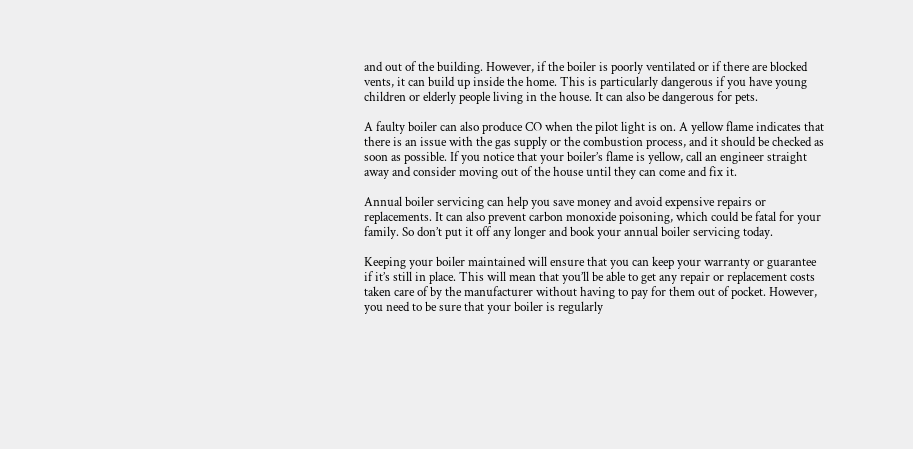and out of the building. However, if the boiler is poorly ventilated or if there are blocked vents, it can build up inside the home. This is particularly dangerous if you have young children or elderly people living in the house. It can also be dangerous for pets.

A faulty boiler can also produce CO when the pilot light is on. A yellow flame indicates that there is an issue with the gas supply or the combustion process, and it should be checked as soon as possible. If you notice that your boiler’s flame is yellow, call an engineer straight away and consider moving out of the house until they can come and fix it.

Annual boiler servicing can help you save money and avoid expensive repairs or replacements. It can also prevent carbon monoxide poisoning, which could be fatal for your family. So don’t put it off any longer and book your annual boiler servicing today.

Keeping your boiler maintained will ensure that you can keep your warranty or guarantee if it’s still in place. This will mean that you’ll be able to get any repair or replacement costs taken care of by the manufacturer without having to pay for them out of pocket. However, you need to be sure that your boiler is regularly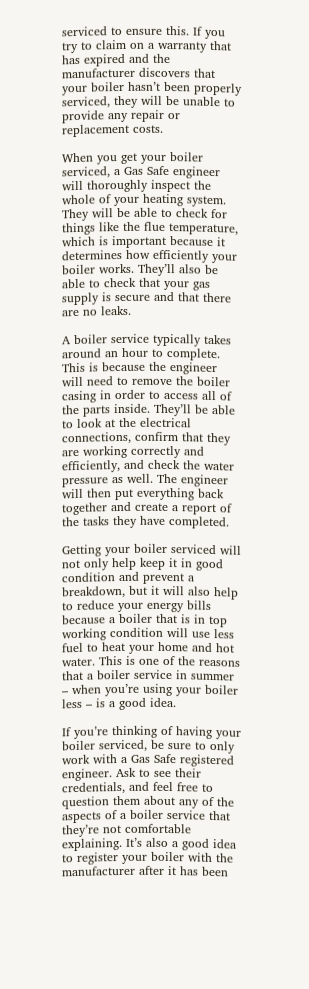serviced to ensure this. If you try to claim on a warranty that has expired and the manufacturer discovers that your boiler hasn’t been properly serviced, they will be unable to provide any repair or replacement costs.

When you get your boiler serviced, a Gas Safe engineer will thoroughly inspect the whole of your heating system. They will be able to check for things like the flue temperature, which is important because it determines how efficiently your boiler works. They’ll also be able to check that your gas supply is secure and that there are no leaks.

A boiler service typically takes around an hour to complete. This is because the engineer will need to remove the boiler casing in order to access all of the parts inside. They’ll be able to look at the electrical connections, confirm that they are working correctly and efficiently, and check the water pressure as well. The engineer will then put everything back together and create a report of the tasks they have completed.

Getting your boiler serviced will not only help keep it in good condition and prevent a breakdown, but it will also help to reduce your energy bills because a boiler that is in top working condition will use less fuel to heat your home and hot water. This is one of the reasons that a boiler service in summer – when you’re using your boiler less – is a good idea.

If you’re thinking of having your boiler serviced, be sure to only work with a Gas Safe registered engineer. Ask to see their credentials, and feel free to question them about any of the aspects of a boiler service that they’re not comfortable explaining. It’s also a good idea to register your boiler with the manufacturer after it has been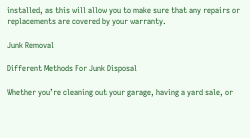installed, as this will allow you to make sure that any repairs or replacements are covered by your warranty.

Junk Removal

Different Methods For Junk Disposal

Whether you’re cleaning out your garage, having a yard sale, or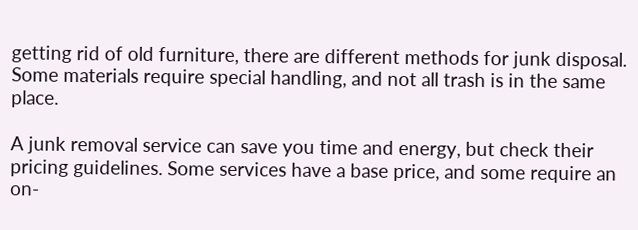getting rid of old furniture, there are different methods for junk disposal. Some materials require special handling, and not all trash is in the same place.

A junk removal service can save you time and energy, but check their pricing guidelines. Some services have a base price, and some require an on-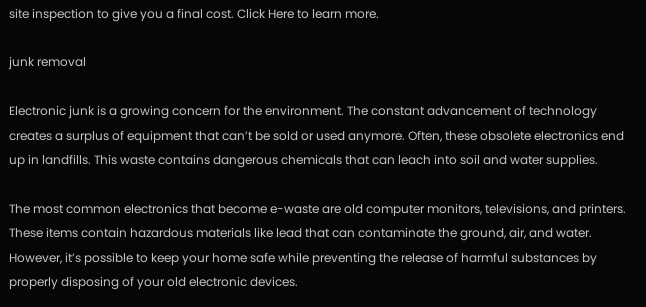site inspection to give you a final cost. Click Here to learn more.

junk removal

Electronic junk is a growing concern for the environment. The constant advancement of technology creates a surplus of equipment that can’t be sold or used anymore. Often, these obsolete electronics end up in landfills. This waste contains dangerous chemicals that can leach into soil and water supplies.

The most common electronics that become e-waste are old computer monitors, televisions, and printers. These items contain hazardous materials like lead that can contaminate the ground, air, and water. However, it’s possible to keep your home safe while preventing the release of harmful substances by properly disposing of your old electronic devices.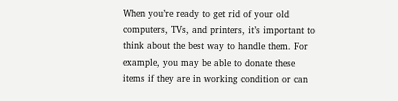When you’re ready to get rid of your old computers, TVs, and printers, it’s important to think about the best way to handle them. For example, you may be able to donate these items if they are in working condition or can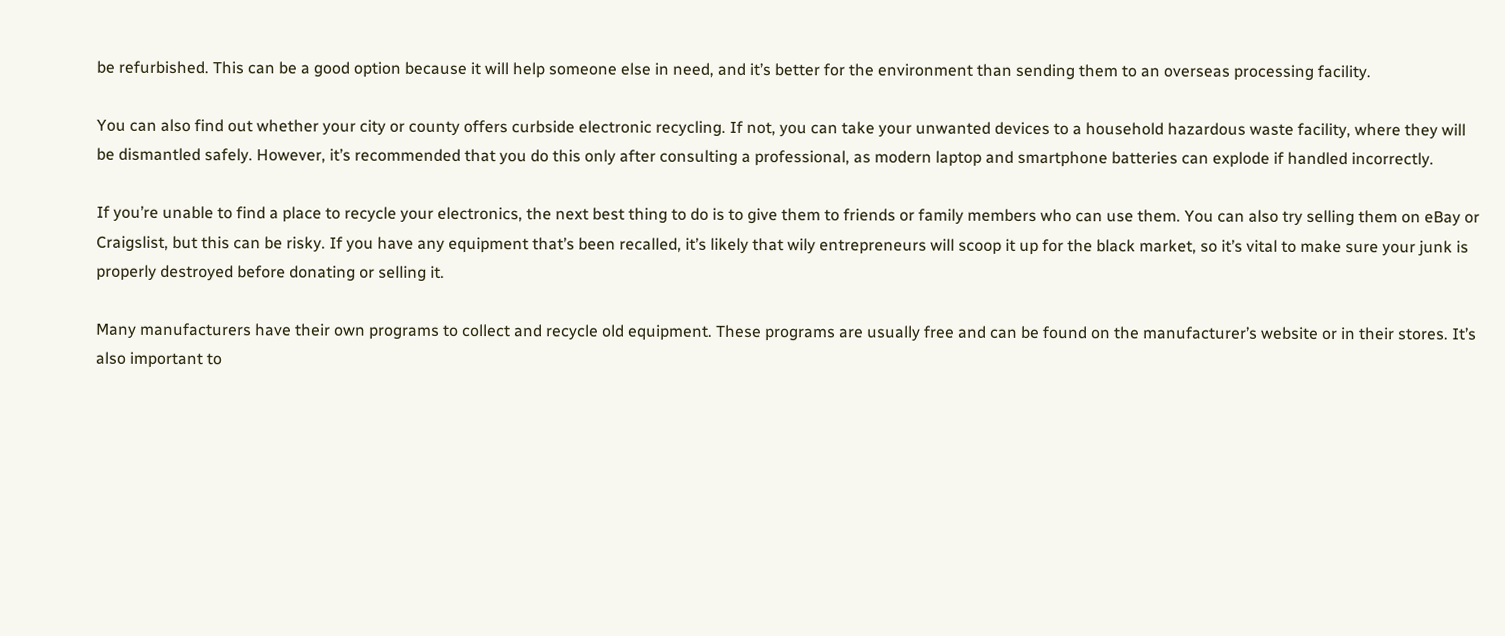be refurbished. This can be a good option because it will help someone else in need, and it’s better for the environment than sending them to an overseas processing facility.

You can also find out whether your city or county offers curbside electronic recycling. If not, you can take your unwanted devices to a household hazardous waste facility, where they will be dismantled safely. However, it’s recommended that you do this only after consulting a professional, as modern laptop and smartphone batteries can explode if handled incorrectly.

If you’re unable to find a place to recycle your electronics, the next best thing to do is to give them to friends or family members who can use them. You can also try selling them on eBay or Craigslist, but this can be risky. If you have any equipment that’s been recalled, it’s likely that wily entrepreneurs will scoop it up for the black market, so it’s vital to make sure your junk is properly destroyed before donating or selling it.

Many manufacturers have their own programs to collect and recycle old equipment. These programs are usually free and can be found on the manufacturer’s website or in their stores. It’s also important to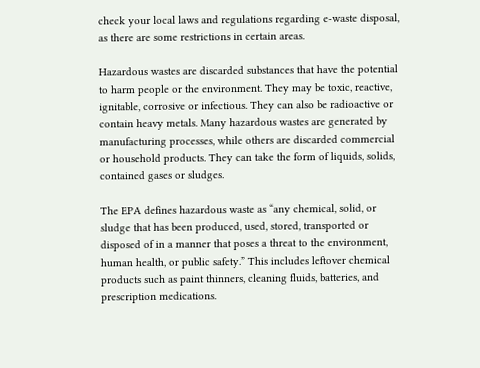check your local laws and regulations regarding e-waste disposal, as there are some restrictions in certain areas.

Hazardous wastes are discarded substances that have the potential to harm people or the environment. They may be toxic, reactive, ignitable, corrosive or infectious. They can also be radioactive or contain heavy metals. Many hazardous wastes are generated by manufacturing processes, while others are discarded commercial or household products. They can take the form of liquids, solids, contained gases or sludges.

The EPA defines hazardous waste as “any chemical, solid, or sludge that has been produced, used, stored, transported or disposed of in a manner that poses a threat to the environment, human health, or public safety.” This includes leftover chemical products such as paint thinners, cleaning fluids, batteries, and prescription medications.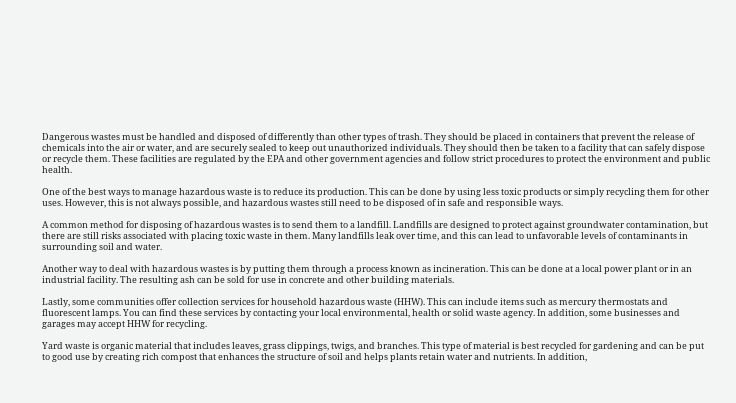Dangerous wastes must be handled and disposed of differently than other types of trash. They should be placed in containers that prevent the release of chemicals into the air or water, and are securely sealed to keep out unauthorized individuals. They should then be taken to a facility that can safely dispose or recycle them. These facilities are regulated by the EPA and other government agencies and follow strict procedures to protect the environment and public health.

One of the best ways to manage hazardous waste is to reduce its production. This can be done by using less toxic products or simply recycling them for other uses. However, this is not always possible, and hazardous wastes still need to be disposed of in safe and responsible ways.

A common method for disposing of hazardous wastes is to send them to a landfill. Landfills are designed to protect against groundwater contamination, but there are still risks associated with placing toxic waste in them. Many landfills leak over time, and this can lead to unfavorable levels of contaminants in surrounding soil and water.

Another way to deal with hazardous wastes is by putting them through a process known as incineration. This can be done at a local power plant or in an industrial facility. The resulting ash can be sold for use in concrete and other building materials.

Lastly, some communities offer collection services for household hazardous waste (HHW). This can include items such as mercury thermostats and fluorescent lamps. You can find these services by contacting your local environmental, health or solid waste agency. In addition, some businesses and garages may accept HHW for recycling.

Yard waste is organic material that includes leaves, grass clippings, twigs, and branches. This type of material is best recycled for gardening and can be put to good use by creating rich compost that enhances the structure of soil and helps plants retain water and nutrients. In addition,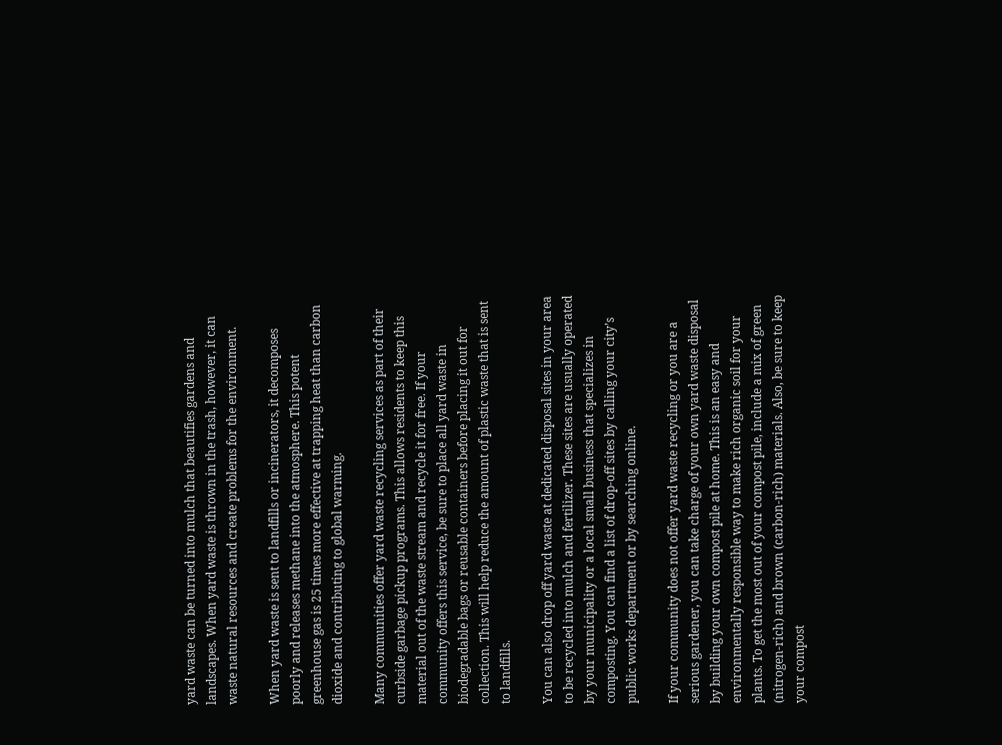yard waste can be turned into mulch that beautifies gardens and landscapes. When yard waste is thrown in the trash, however, it can waste natural resources and create problems for the environment.

When yard waste is sent to landfills or incinerators, it decomposes poorly and releases methane into the atmosphere. This potent greenhouse gas is 25 times more effective at trapping heat than carbon dioxide and contributing to global warming.

Many communities offer yard waste recycling services as part of their curbside garbage pickup programs. This allows residents to keep this material out of the waste stream and recycle it for free. If your community offers this service, be sure to place all yard waste in biodegradable bags or reusable containers before placing it out for collection. This will help reduce the amount of plastic waste that is sent to landfills.

You can also drop off yard waste at dedicated disposal sites in your area to be recycled into mulch and fertilizer. These sites are usually operated by your municipality or a local small business that specializes in composting. You can find a list of drop-off sites by calling your city’s public works department or by searching online.

If your community does not offer yard waste recycling or you are a serious gardener, you can take charge of your own yard waste disposal by building your own compost pile at home. This is an easy and environmentally responsible way to make rich organic soil for your plants. To get the most out of your compost pile, include a mix of green (nitrogen-rich) and brown (carbon-rich) materials. Also, be sure to keep your compost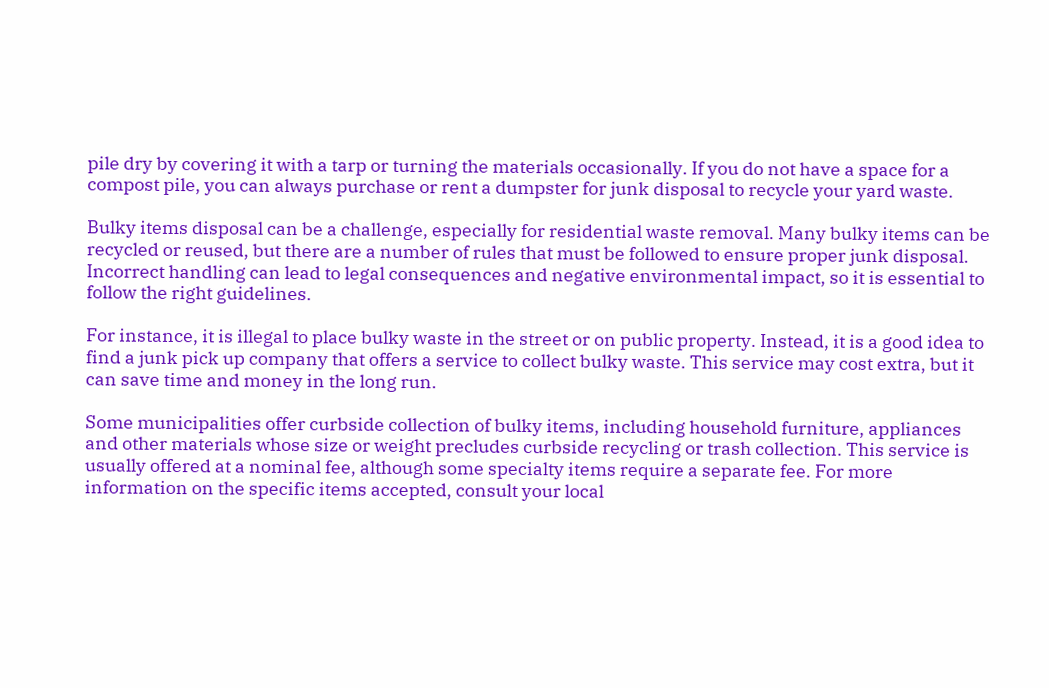pile dry by covering it with a tarp or turning the materials occasionally. If you do not have a space for a compost pile, you can always purchase or rent a dumpster for junk disposal to recycle your yard waste.

Bulky items disposal can be a challenge, especially for residential waste removal. Many bulky items can be recycled or reused, but there are a number of rules that must be followed to ensure proper junk disposal. Incorrect handling can lead to legal consequences and negative environmental impact, so it is essential to follow the right guidelines.

For instance, it is illegal to place bulky waste in the street or on public property. Instead, it is a good idea to find a junk pick up company that offers a service to collect bulky waste. This service may cost extra, but it can save time and money in the long run.

Some municipalities offer curbside collection of bulky items, including household furniture, appliances and other materials whose size or weight precludes curbside recycling or trash collection. This service is usually offered at a nominal fee, although some specialty items require a separate fee. For more information on the specific items accepted, consult your local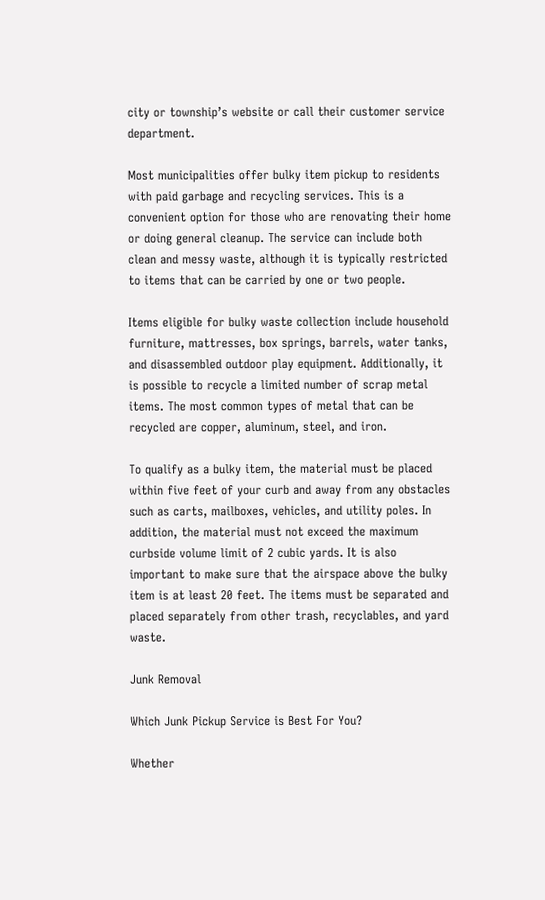city or township’s website or call their customer service department.

Most municipalities offer bulky item pickup to residents with paid garbage and recycling services. This is a convenient option for those who are renovating their home or doing general cleanup. The service can include both clean and messy waste, although it is typically restricted to items that can be carried by one or two people.

Items eligible for bulky waste collection include household furniture, mattresses, box springs, barrels, water tanks, and disassembled outdoor play equipment. Additionally, it is possible to recycle a limited number of scrap metal items. The most common types of metal that can be recycled are copper, aluminum, steel, and iron.

To qualify as a bulky item, the material must be placed within five feet of your curb and away from any obstacles such as carts, mailboxes, vehicles, and utility poles. In addition, the material must not exceed the maximum curbside volume limit of 2 cubic yards. It is also important to make sure that the airspace above the bulky item is at least 20 feet. The items must be separated and placed separately from other trash, recyclables, and yard waste.

Junk Removal

Which Junk Pickup Service is Best For You?

Whether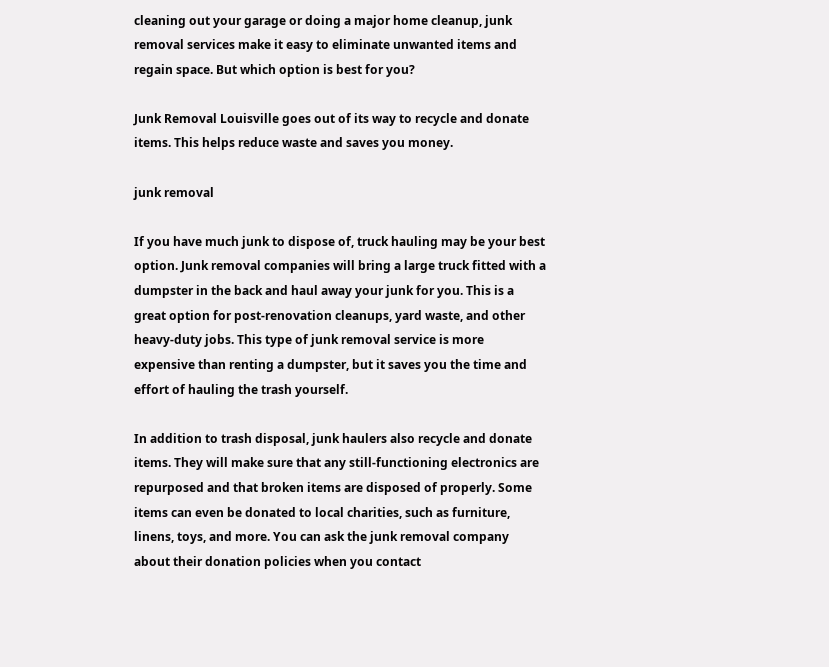cleaning out your garage or doing a major home cleanup, junk removal services make it easy to eliminate unwanted items and regain space. But which option is best for you?

Junk Removal Louisville goes out of its way to recycle and donate items. This helps reduce waste and saves you money.

junk removal

If you have much junk to dispose of, truck hauling may be your best option. Junk removal companies will bring a large truck fitted with a dumpster in the back and haul away your junk for you. This is a great option for post-renovation cleanups, yard waste, and other heavy-duty jobs. This type of junk removal service is more expensive than renting a dumpster, but it saves you the time and effort of hauling the trash yourself.

In addition to trash disposal, junk haulers also recycle and donate items. They will make sure that any still-functioning electronics are repurposed and that broken items are disposed of properly. Some items can even be donated to local charities, such as furniture, linens, toys, and more. You can ask the junk removal company about their donation policies when you contact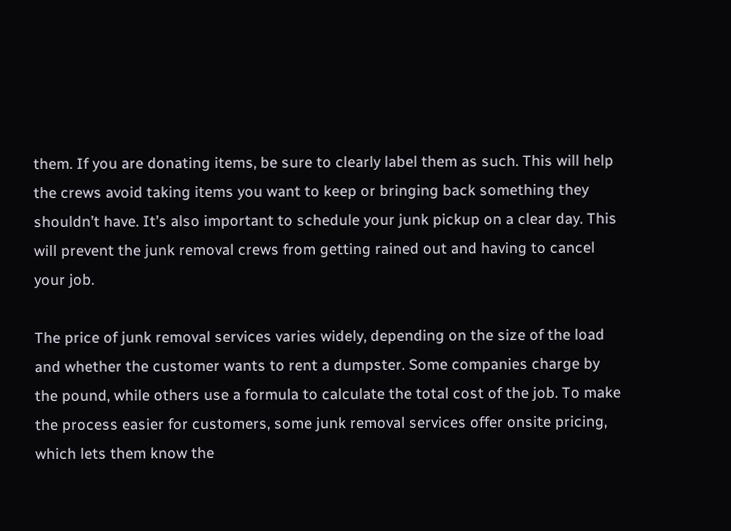them. If you are donating items, be sure to clearly label them as such. This will help the crews avoid taking items you want to keep or bringing back something they shouldn’t have. It’s also important to schedule your junk pickup on a clear day. This will prevent the junk removal crews from getting rained out and having to cancel your job.

The price of junk removal services varies widely, depending on the size of the load and whether the customer wants to rent a dumpster. Some companies charge by the pound, while others use a formula to calculate the total cost of the job. To make the process easier for customers, some junk removal services offer onsite pricing, which lets them know the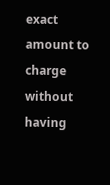exact amount to charge without having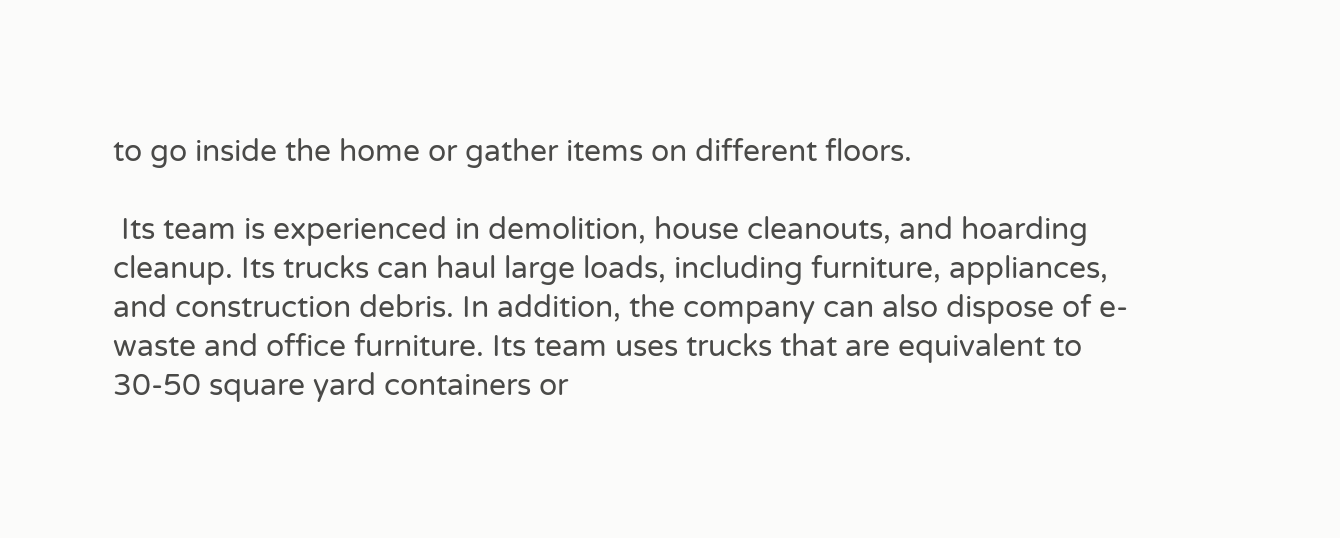to go inside the home or gather items on different floors.

 Its team is experienced in demolition, house cleanouts, and hoarding cleanup. Its trucks can haul large loads, including furniture, appliances, and construction debris. In addition, the company can also dispose of e-waste and office furniture. Its team uses trucks that are equivalent to 30-50 square yard containers or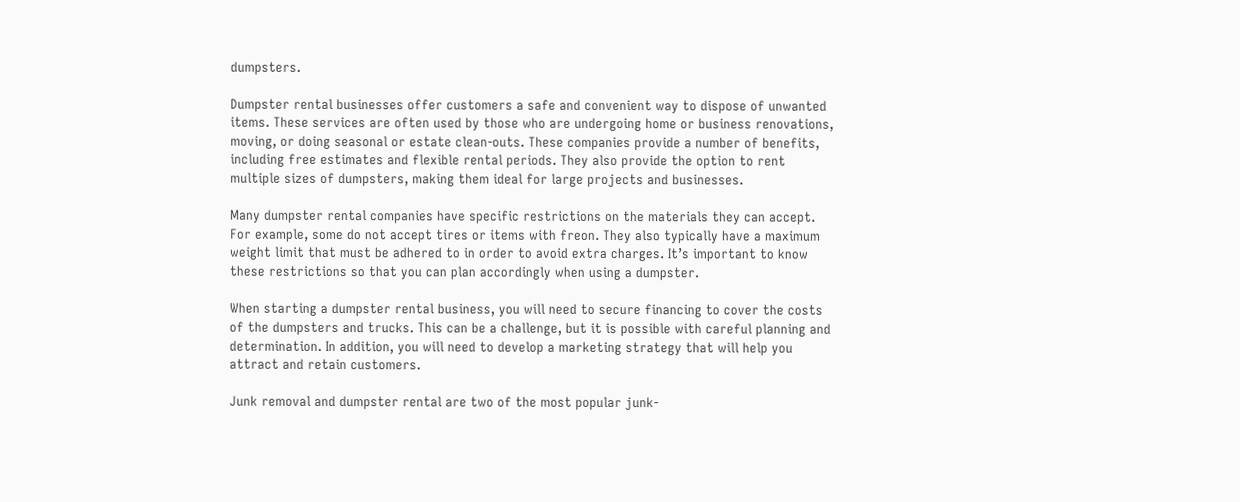dumpsters.

Dumpster rental businesses offer customers a safe and convenient way to dispose of unwanted items. These services are often used by those who are undergoing home or business renovations, moving, or doing seasonal or estate clean-outs. These companies provide a number of benefits, including free estimates and flexible rental periods. They also provide the option to rent multiple sizes of dumpsters, making them ideal for large projects and businesses.

Many dumpster rental companies have specific restrictions on the materials they can accept. For example, some do not accept tires or items with freon. They also typically have a maximum weight limit that must be adhered to in order to avoid extra charges. It’s important to know these restrictions so that you can plan accordingly when using a dumpster.

When starting a dumpster rental business, you will need to secure financing to cover the costs of the dumpsters and trucks. This can be a challenge, but it is possible with careful planning and determination. In addition, you will need to develop a marketing strategy that will help you attract and retain customers.

Junk removal and dumpster rental are two of the most popular junk-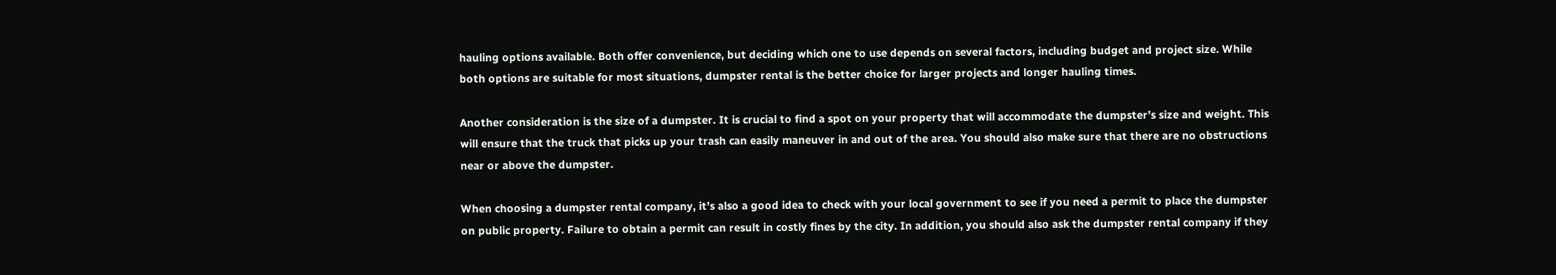hauling options available. Both offer convenience, but deciding which one to use depends on several factors, including budget and project size. While both options are suitable for most situations, dumpster rental is the better choice for larger projects and longer hauling times.

Another consideration is the size of a dumpster. It is crucial to find a spot on your property that will accommodate the dumpster’s size and weight. This will ensure that the truck that picks up your trash can easily maneuver in and out of the area. You should also make sure that there are no obstructions near or above the dumpster.

When choosing a dumpster rental company, it’s also a good idea to check with your local government to see if you need a permit to place the dumpster on public property. Failure to obtain a permit can result in costly fines by the city. In addition, you should also ask the dumpster rental company if they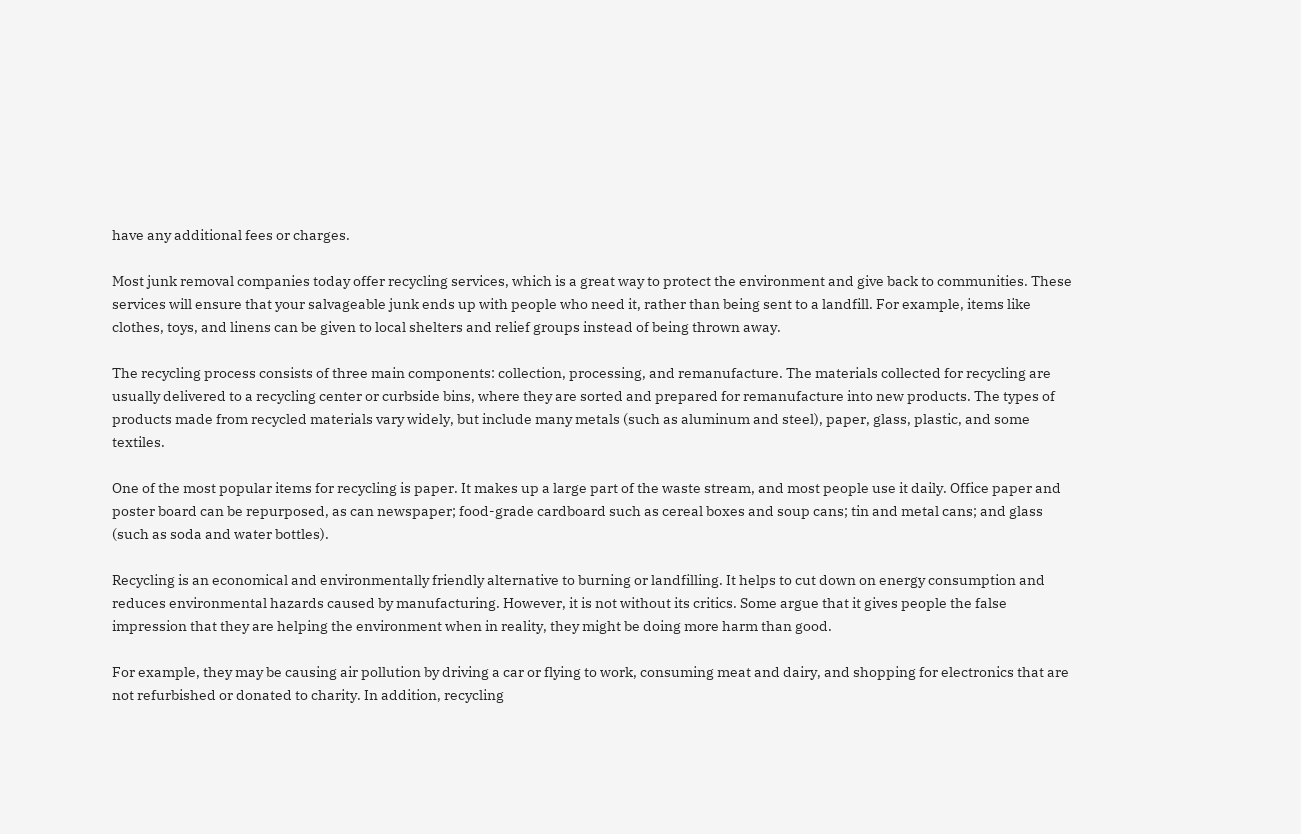have any additional fees or charges.

Most junk removal companies today offer recycling services, which is a great way to protect the environment and give back to communities. These services will ensure that your salvageable junk ends up with people who need it, rather than being sent to a landfill. For example, items like clothes, toys, and linens can be given to local shelters and relief groups instead of being thrown away.

The recycling process consists of three main components: collection, processing, and remanufacture. The materials collected for recycling are usually delivered to a recycling center or curbside bins, where they are sorted and prepared for remanufacture into new products. The types of products made from recycled materials vary widely, but include many metals (such as aluminum and steel), paper, glass, plastic, and some textiles.

One of the most popular items for recycling is paper. It makes up a large part of the waste stream, and most people use it daily. Office paper and poster board can be repurposed, as can newspaper; food-grade cardboard such as cereal boxes and soup cans; tin and metal cans; and glass (such as soda and water bottles).

Recycling is an economical and environmentally friendly alternative to burning or landfilling. It helps to cut down on energy consumption and reduces environmental hazards caused by manufacturing. However, it is not without its critics. Some argue that it gives people the false impression that they are helping the environment when in reality, they might be doing more harm than good.

For example, they may be causing air pollution by driving a car or flying to work, consuming meat and dairy, and shopping for electronics that are not refurbished or donated to charity. In addition, recycling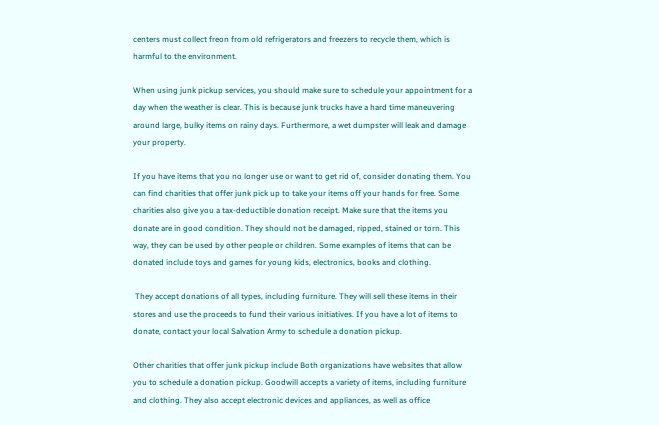centers must collect freon from old refrigerators and freezers to recycle them, which is harmful to the environment.

When using junk pickup services, you should make sure to schedule your appointment for a day when the weather is clear. This is because junk trucks have a hard time maneuvering around large, bulky items on rainy days. Furthermore, a wet dumpster will leak and damage your property.

If you have items that you no longer use or want to get rid of, consider donating them. You can find charities that offer junk pick up to take your items off your hands for free. Some charities also give you a tax-deductible donation receipt. Make sure that the items you donate are in good condition. They should not be damaged, ripped, stained or torn. This way, they can be used by other people or children. Some examples of items that can be donated include toys and games for young kids, electronics, books and clothing.

 They accept donations of all types, including furniture. They will sell these items in their stores and use the proceeds to fund their various initiatives. If you have a lot of items to donate, contact your local Salvation Army to schedule a donation pickup.

Other charities that offer junk pickup include Both organizations have websites that allow you to schedule a donation pickup. Goodwill accepts a variety of items, including furniture and clothing. They also accept electronic devices and appliances, as well as office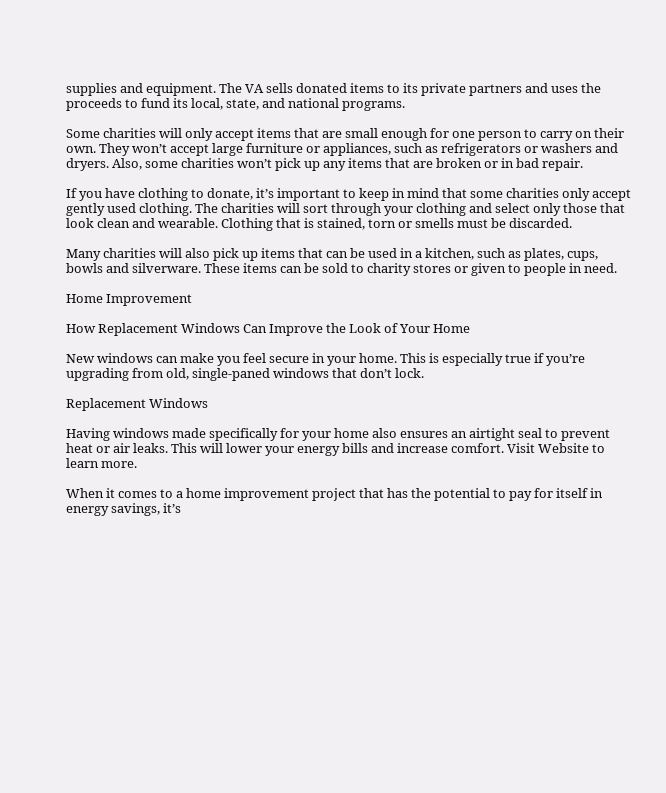supplies and equipment. The VA sells donated items to its private partners and uses the proceeds to fund its local, state, and national programs.

Some charities will only accept items that are small enough for one person to carry on their own. They won’t accept large furniture or appliances, such as refrigerators or washers and dryers. Also, some charities won’t pick up any items that are broken or in bad repair.

If you have clothing to donate, it’s important to keep in mind that some charities only accept gently used clothing. The charities will sort through your clothing and select only those that look clean and wearable. Clothing that is stained, torn or smells must be discarded.

Many charities will also pick up items that can be used in a kitchen, such as plates, cups, bowls and silverware. These items can be sold to charity stores or given to people in need.

Home Improvement

How Replacement Windows Can Improve the Look of Your Home

New windows can make you feel secure in your home. This is especially true if you’re upgrading from old, single-paned windows that don’t lock.

Replacement Windows

Having windows made specifically for your home also ensures an airtight seal to prevent heat or air leaks. This will lower your energy bills and increase comfort. Visit Website to learn more.

When it comes to a home improvement project that has the potential to pay for itself in energy savings, it’s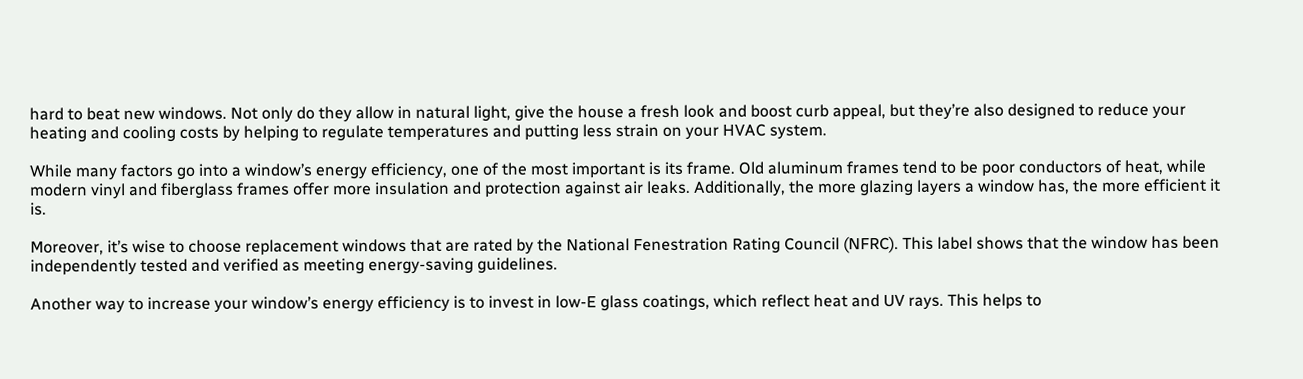hard to beat new windows. Not only do they allow in natural light, give the house a fresh look and boost curb appeal, but they’re also designed to reduce your heating and cooling costs by helping to regulate temperatures and putting less strain on your HVAC system.

While many factors go into a window’s energy efficiency, one of the most important is its frame. Old aluminum frames tend to be poor conductors of heat, while modern vinyl and fiberglass frames offer more insulation and protection against air leaks. Additionally, the more glazing layers a window has, the more efficient it is.

Moreover, it’s wise to choose replacement windows that are rated by the National Fenestration Rating Council (NFRC). This label shows that the window has been independently tested and verified as meeting energy-saving guidelines.

Another way to increase your window’s energy efficiency is to invest in low-E glass coatings, which reflect heat and UV rays. This helps to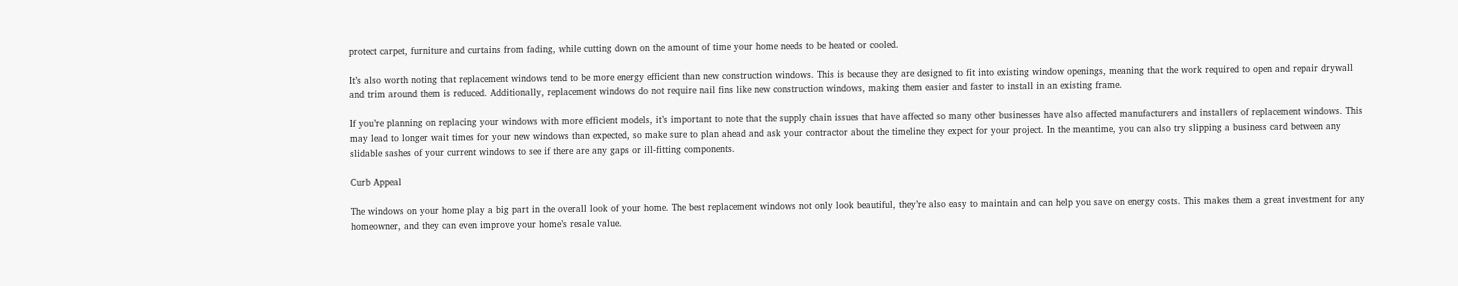protect carpet, furniture and curtains from fading, while cutting down on the amount of time your home needs to be heated or cooled.

It’s also worth noting that replacement windows tend to be more energy efficient than new construction windows. This is because they are designed to fit into existing window openings, meaning that the work required to open and repair drywall and trim around them is reduced. Additionally, replacement windows do not require nail fins like new construction windows, making them easier and faster to install in an existing frame.

If you’re planning on replacing your windows with more efficient models, it’s important to note that the supply chain issues that have affected so many other businesses have also affected manufacturers and installers of replacement windows. This may lead to longer wait times for your new windows than expected, so make sure to plan ahead and ask your contractor about the timeline they expect for your project. In the meantime, you can also try slipping a business card between any slidable sashes of your current windows to see if there are any gaps or ill-fitting components.

Curb Appeal

The windows on your home play a big part in the overall look of your home. The best replacement windows not only look beautiful, they’re also easy to maintain and can help you save on energy costs. This makes them a great investment for any homeowner, and they can even improve your home’s resale value.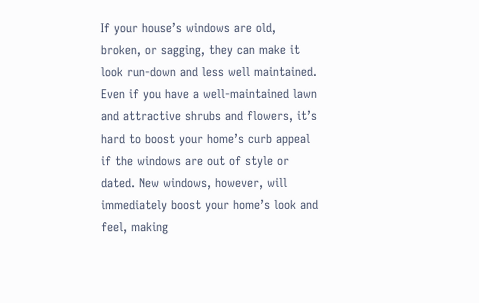If your house’s windows are old, broken, or sagging, they can make it look run-down and less well maintained. Even if you have a well-maintained lawn and attractive shrubs and flowers, it’s hard to boost your home’s curb appeal if the windows are out of style or dated. New windows, however, will immediately boost your home’s look and feel, making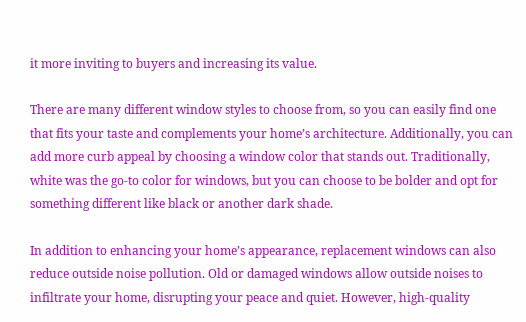it more inviting to buyers and increasing its value.

There are many different window styles to choose from, so you can easily find one that fits your taste and complements your home’s architecture. Additionally, you can add more curb appeal by choosing a window color that stands out. Traditionally, white was the go-to color for windows, but you can choose to be bolder and opt for something different like black or another dark shade.

In addition to enhancing your home’s appearance, replacement windows can also reduce outside noise pollution. Old or damaged windows allow outside noises to infiltrate your home, disrupting your peace and quiet. However, high-quality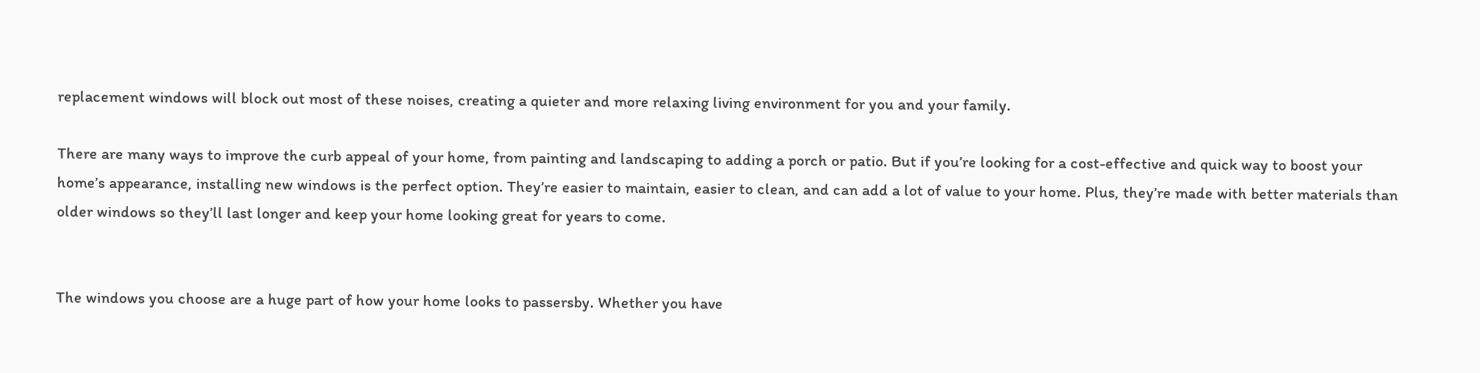replacement windows will block out most of these noises, creating a quieter and more relaxing living environment for you and your family.

There are many ways to improve the curb appeal of your home, from painting and landscaping to adding a porch or patio. But if you’re looking for a cost-effective and quick way to boost your home’s appearance, installing new windows is the perfect option. They’re easier to maintain, easier to clean, and can add a lot of value to your home. Plus, they’re made with better materials than older windows so they’ll last longer and keep your home looking great for years to come.


The windows you choose are a huge part of how your home looks to passersby. Whether you have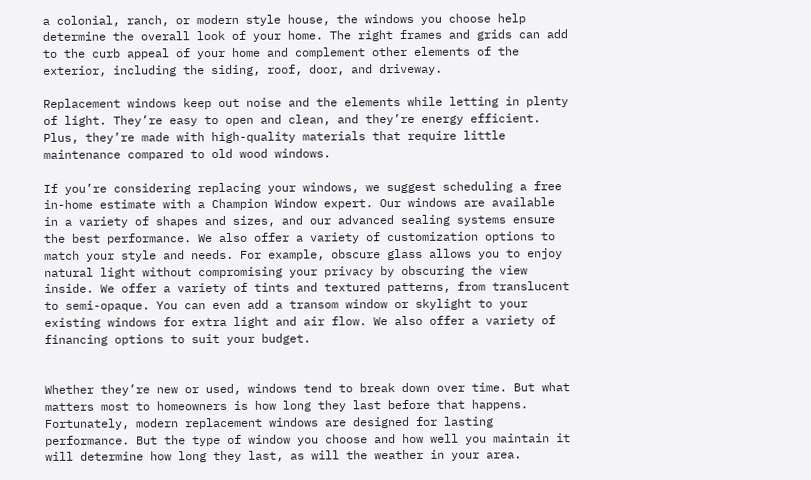a colonial, ranch, or modern style house, the windows you choose help determine the overall look of your home. The right frames and grids can add to the curb appeal of your home and complement other elements of the exterior, including the siding, roof, door, and driveway.

Replacement windows keep out noise and the elements while letting in plenty of light. They’re easy to open and clean, and they’re energy efficient. Plus, they’re made with high-quality materials that require little maintenance compared to old wood windows.

If you’re considering replacing your windows, we suggest scheduling a free in-home estimate with a Champion Window expert. Our windows are available in a variety of shapes and sizes, and our advanced sealing systems ensure the best performance. We also offer a variety of customization options to match your style and needs. For example, obscure glass allows you to enjoy natural light without compromising your privacy by obscuring the view inside. We offer a variety of tints and textured patterns, from translucent to semi-opaque. You can even add a transom window or skylight to your existing windows for extra light and air flow. We also offer a variety of financing options to suit your budget.


Whether they’re new or used, windows tend to break down over time. But what matters most to homeowners is how long they last before that happens. Fortunately, modern replacement windows are designed for lasting performance. But the type of window you choose and how well you maintain it will determine how long they last, as will the weather in your area.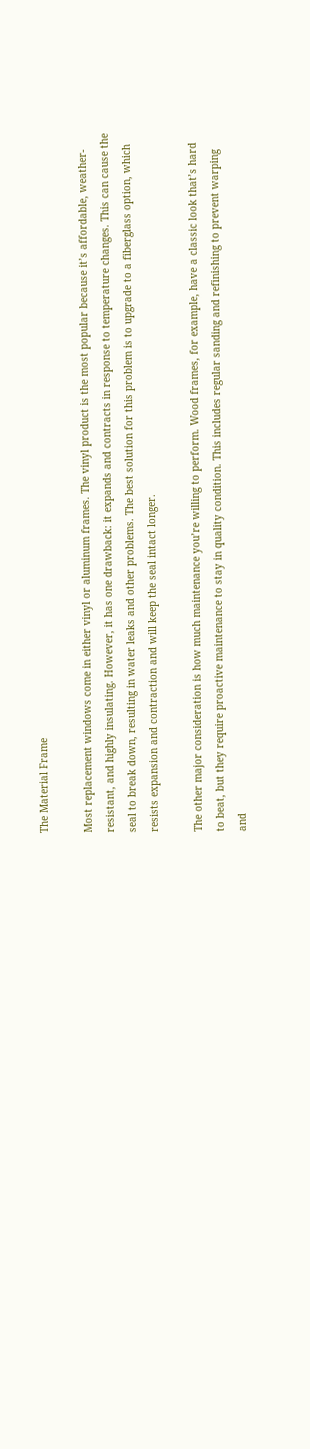The Material Frame

Most replacement windows come in either vinyl or aluminum frames. The vinyl product is the most popular because it’s affordable, weather-resistant, and highly insulating. However, it has one drawback: it expands and contracts in response to temperature changes. This can cause the seal to break down, resulting in water leaks and other problems. The best solution for this problem is to upgrade to a fiberglass option, which resists expansion and contraction and will keep the seal intact longer.

The other major consideration is how much maintenance you’re willing to perform. Wood frames, for example, have a classic look that’s hard to beat, but they require proactive maintenance to stay in quality condition. This includes regular sanding and refinishing to prevent warping and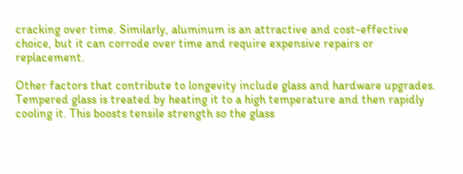cracking over time. Similarly, aluminum is an attractive and cost-effective choice, but it can corrode over time and require expensive repairs or replacement.

Other factors that contribute to longevity include glass and hardware upgrades. Tempered glass is treated by heating it to a high temperature and then rapidly cooling it. This boosts tensile strength so the glass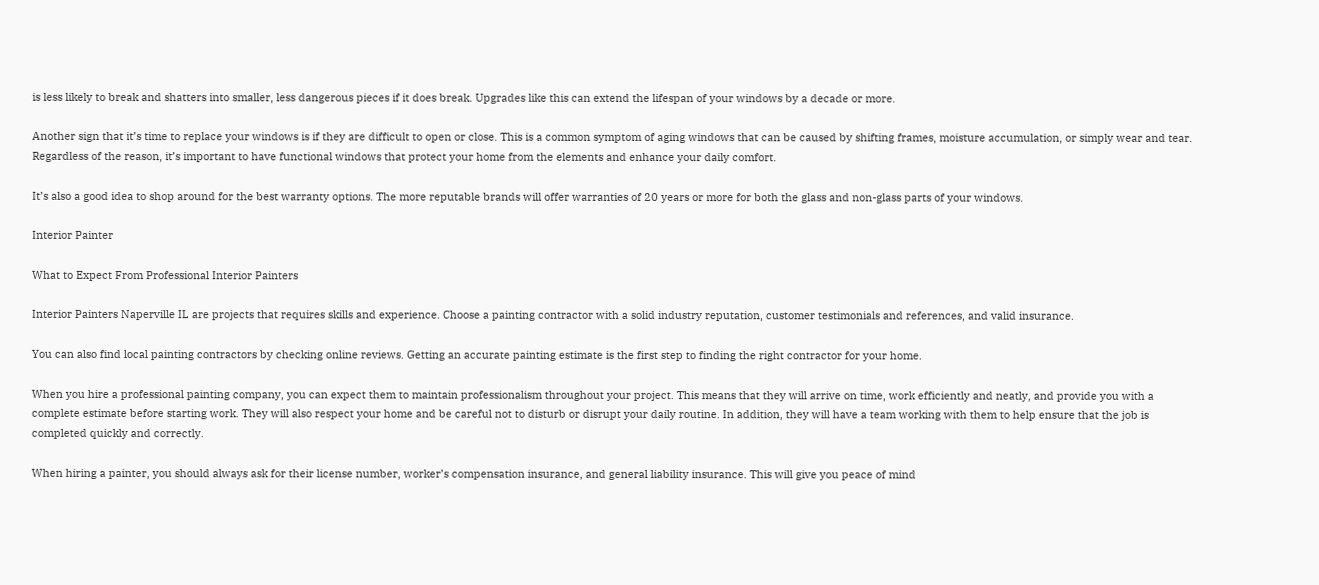is less likely to break and shatters into smaller, less dangerous pieces if it does break. Upgrades like this can extend the lifespan of your windows by a decade or more.

Another sign that it’s time to replace your windows is if they are difficult to open or close. This is a common symptom of aging windows that can be caused by shifting frames, moisture accumulation, or simply wear and tear. Regardless of the reason, it’s important to have functional windows that protect your home from the elements and enhance your daily comfort.

It’s also a good idea to shop around for the best warranty options. The more reputable brands will offer warranties of 20 years or more for both the glass and non-glass parts of your windows.

Interior Painter

What to Expect From Professional Interior Painters

Interior Painters Naperville IL are projects that requires skills and experience. Choose a painting contractor with a solid industry reputation, customer testimonials and references, and valid insurance.

You can also find local painting contractors by checking online reviews. Getting an accurate painting estimate is the first step to finding the right contractor for your home.

When you hire a professional painting company, you can expect them to maintain professionalism throughout your project. This means that they will arrive on time, work efficiently and neatly, and provide you with a complete estimate before starting work. They will also respect your home and be careful not to disturb or disrupt your daily routine. In addition, they will have a team working with them to help ensure that the job is completed quickly and correctly.

When hiring a painter, you should always ask for their license number, worker’s compensation insurance, and general liability insurance. This will give you peace of mind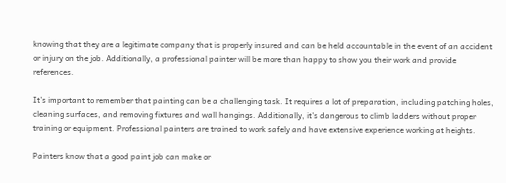knowing that they are a legitimate company that is properly insured and can be held accountable in the event of an accident or injury on the job. Additionally, a professional painter will be more than happy to show you their work and provide references.

It’s important to remember that painting can be a challenging task. It requires a lot of preparation, including patching holes, cleaning surfaces, and removing fixtures and wall hangings. Additionally, it’s dangerous to climb ladders without proper training or equipment. Professional painters are trained to work safely and have extensive experience working at heights.

Painters know that a good paint job can make or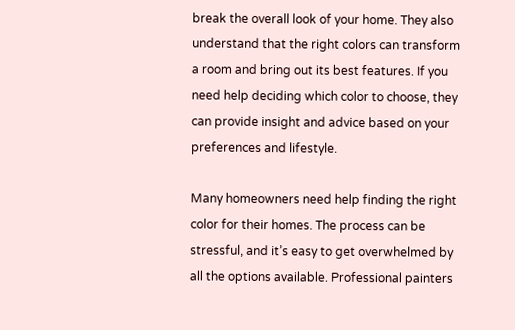break the overall look of your home. They also understand that the right colors can transform a room and bring out its best features. If you need help deciding which color to choose, they can provide insight and advice based on your preferences and lifestyle.

Many homeowners need help finding the right color for their homes. The process can be stressful, and it’s easy to get overwhelmed by all the options available. Professional painters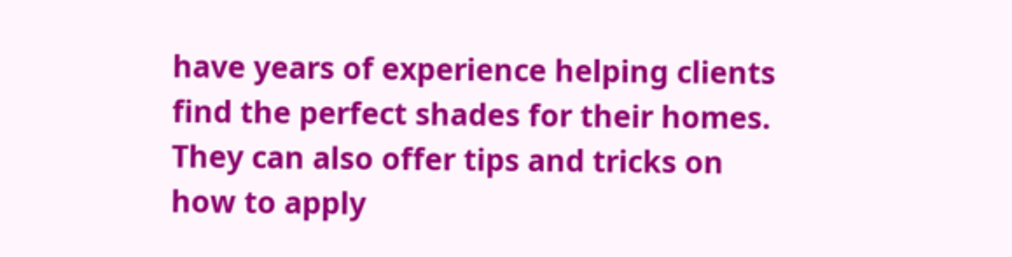have years of experience helping clients find the perfect shades for their homes. They can also offer tips and tricks on how to apply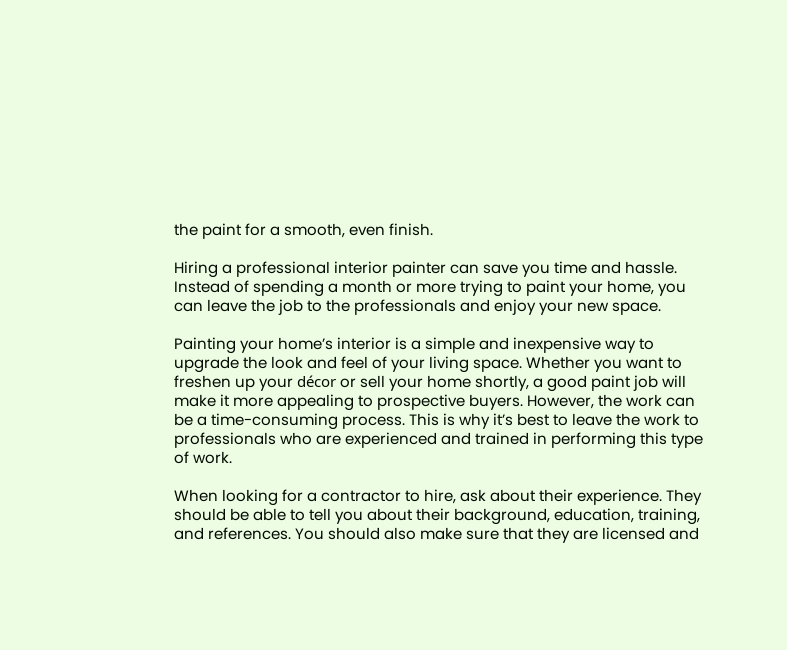the paint for a smooth, even finish.

Hiring a professional interior painter can save you time and hassle. Instead of spending a month or more trying to paint your home, you can leave the job to the professionals and enjoy your new space.

Painting your home’s interior is a simple and inexpensive way to upgrade the look and feel of your living space. Whether you want to freshen up your décor or sell your home shortly, a good paint job will make it more appealing to prospective buyers. However, the work can be a time-consuming process. This is why it’s best to leave the work to professionals who are experienced and trained in performing this type of work.

When looking for a contractor to hire, ask about their experience. They should be able to tell you about their background, education, training, and references. You should also make sure that they are licensed and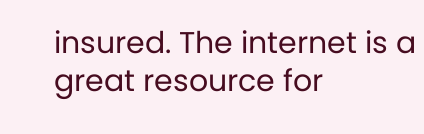insured. The internet is a great resource for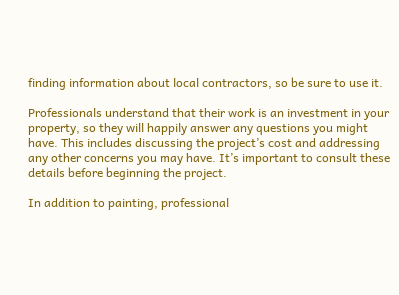finding information about local contractors, so be sure to use it.

Professionals understand that their work is an investment in your property, so they will happily answer any questions you might have. This includes discussing the project’s cost and addressing any other concerns you may have. It’s important to consult these details before beginning the project.

In addition to painting, professional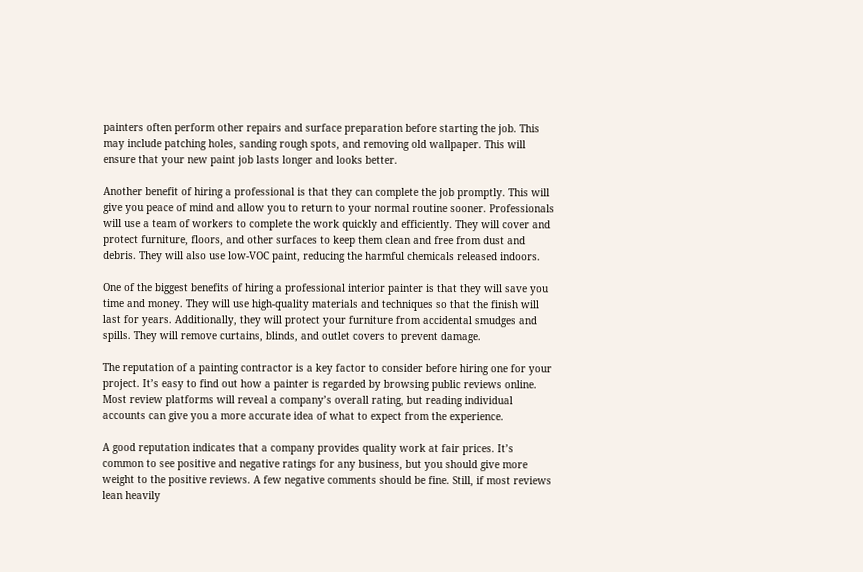painters often perform other repairs and surface preparation before starting the job. This may include patching holes, sanding rough spots, and removing old wallpaper. This will ensure that your new paint job lasts longer and looks better.

Another benefit of hiring a professional is that they can complete the job promptly. This will give you peace of mind and allow you to return to your normal routine sooner. Professionals will use a team of workers to complete the work quickly and efficiently. They will cover and protect furniture, floors, and other surfaces to keep them clean and free from dust and debris. They will also use low-VOC paint, reducing the harmful chemicals released indoors.

One of the biggest benefits of hiring a professional interior painter is that they will save you time and money. They will use high-quality materials and techniques so that the finish will last for years. Additionally, they will protect your furniture from accidental smudges and spills. They will remove curtains, blinds, and outlet covers to prevent damage.

The reputation of a painting contractor is a key factor to consider before hiring one for your project. It’s easy to find out how a painter is regarded by browsing public reviews online. Most review platforms will reveal a company’s overall rating, but reading individual accounts can give you a more accurate idea of what to expect from the experience.

A good reputation indicates that a company provides quality work at fair prices. It’s common to see positive and negative ratings for any business, but you should give more weight to the positive reviews. A few negative comments should be fine. Still, if most reviews lean heavily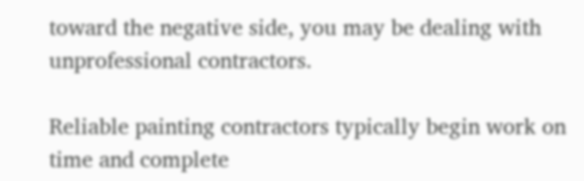toward the negative side, you may be dealing with unprofessional contractors.

Reliable painting contractors typically begin work on time and complete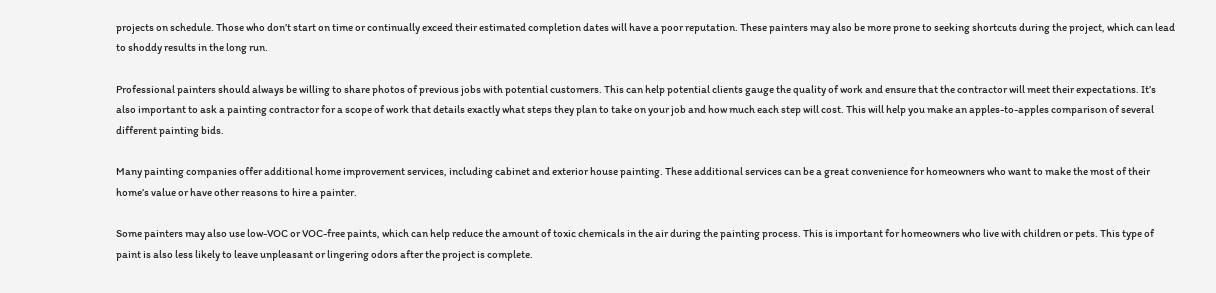projects on schedule. Those who don’t start on time or continually exceed their estimated completion dates will have a poor reputation. These painters may also be more prone to seeking shortcuts during the project, which can lead to shoddy results in the long run.

Professional painters should always be willing to share photos of previous jobs with potential customers. This can help potential clients gauge the quality of work and ensure that the contractor will meet their expectations. It’s also important to ask a painting contractor for a scope of work that details exactly what steps they plan to take on your job and how much each step will cost. This will help you make an apples-to-apples comparison of several different painting bids.

Many painting companies offer additional home improvement services, including cabinet and exterior house painting. These additional services can be a great convenience for homeowners who want to make the most of their home’s value or have other reasons to hire a painter.

Some painters may also use low-VOC or VOC-free paints, which can help reduce the amount of toxic chemicals in the air during the painting process. This is important for homeowners who live with children or pets. This type of paint is also less likely to leave unpleasant or lingering odors after the project is complete.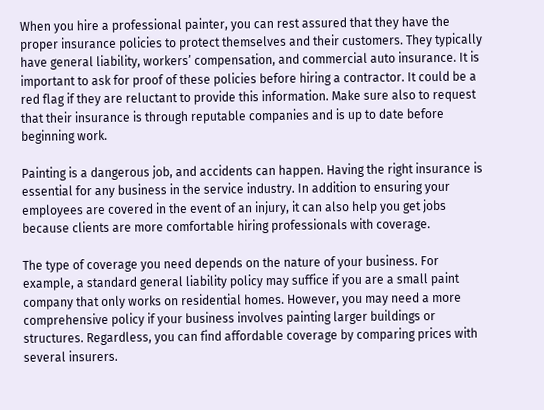When you hire a professional painter, you can rest assured that they have the proper insurance policies to protect themselves and their customers. They typically have general liability, workers’ compensation, and commercial auto insurance. It is important to ask for proof of these policies before hiring a contractor. It could be a red flag if they are reluctant to provide this information. Make sure also to request that their insurance is through reputable companies and is up to date before beginning work.

Painting is a dangerous job, and accidents can happen. Having the right insurance is essential for any business in the service industry. In addition to ensuring your employees are covered in the event of an injury, it can also help you get jobs because clients are more comfortable hiring professionals with coverage.

The type of coverage you need depends on the nature of your business. For example, a standard general liability policy may suffice if you are a small paint company that only works on residential homes. However, you may need a more comprehensive policy if your business involves painting larger buildings or structures. Regardless, you can find affordable coverage by comparing prices with several insurers.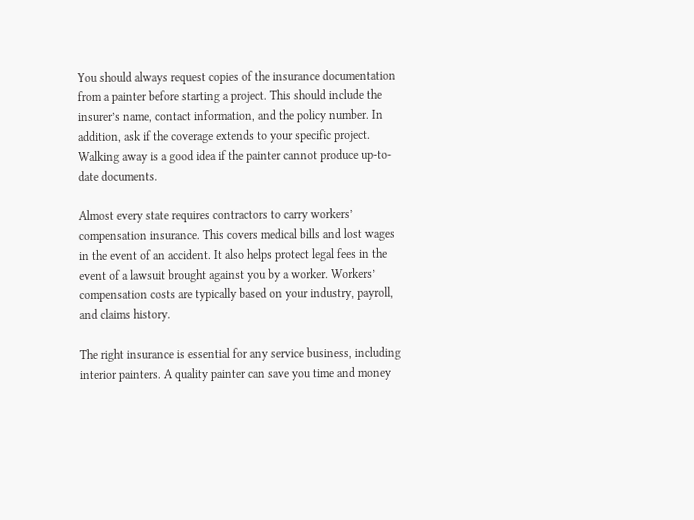You should always request copies of the insurance documentation from a painter before starting a project. This should include the insurer’s name, contact information, and the policy number. In addition, ask if the coverage extends to your specific project. Walking away is a good idea if the painter cannot produce up-to-date documents.

Almost every state requires contractors to carry workers’ compensation insurance. This covers medical bills and lost wages in the event of an accident. It also helps protect legal fees in the event of a lawsuit brought against you by a worker. Workers’ compensation costs are typically based on your industry, payroll, and claims history.

The right insurance is essential for any service business, including interior painters. A quality painter can save you time and money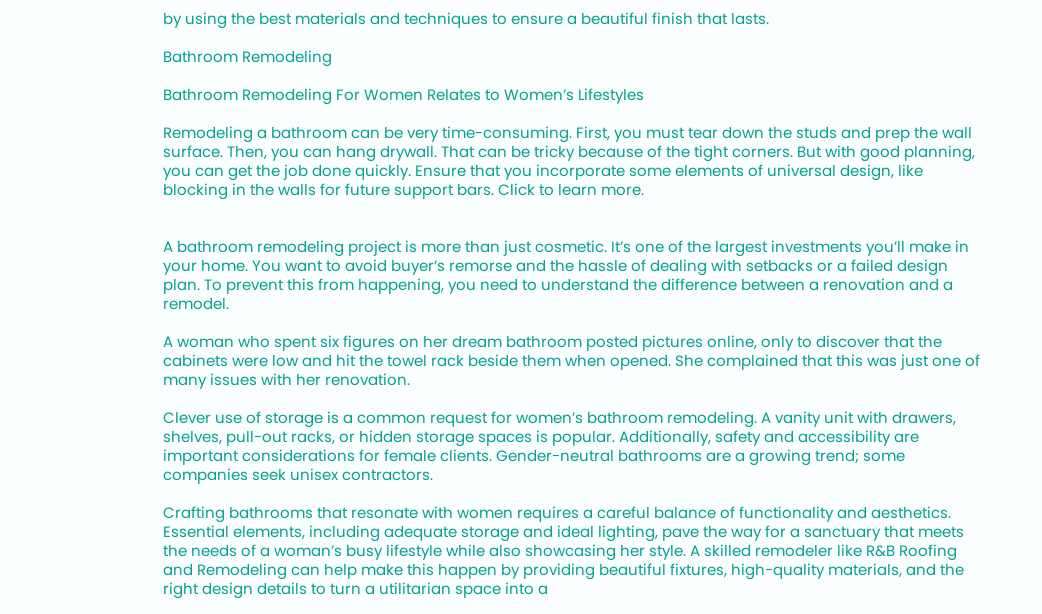by using the best materials and techniques to ensure a beautiful finish that lasts.

Bathroom Remodeling

Bathroom Remodeling For Women Relates to Women’s Lifestyles

Remodeling a bathroom can be very time-consuming. First, you must tear down the studs and prep the wall surface. Then, you can hang drywall. That can be tricky because of the tight corners. But with good planning, you can get the job done quickly. Ensure that you incorporate some elements of universal design, like blocking in the walls for future support bars. Click to learn more.


A bathroom remodeling project is more than just cosmetic. It’s one of the largest investments you’ll make in your home. You want to avoid buyer’s remorse and the hassle of dealing with setbacks or a failed design plan. To prevent this from happening, you need to understand the difference between a renovation and a remodel.

A woman who spent six figures on her dream bathroom posted pictures online, only to discover that the cabinets were low and hit the towel rack beside them when opened. She complained that this was just one of many issues with her renovation.

Clever use of storage is a common request for women’s bathroom remodeling. A vanity unit with drawers, shelves, pull-out racks, or hidden storage spaces is popular. Additionally, safety and accessibility are important considerations for female clients. Gender-neutral bathrooms are a growing trend; some companies seek unisex contractors.

Crafting bathrooms that resonate with women requires a careful balance of functionality and aesthetics. Essential elements, including adequate storage and ideal lighting, pave the way for a sanctuary that meets the needs of a woman’s busy lifestyle while also showcasing her style. A skilled remodeler like R&B Roofing and Remodeling can help make this happen by providing beautiful fixtures, high-quality materials, and the right design details to turn a utilitarian space into a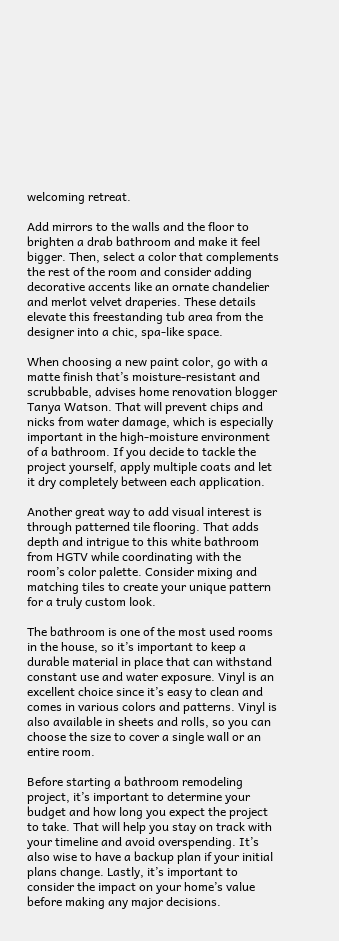welcoming retreat.

Add mirrors to the walls and the floor to brighten a drab bathroom and make it feel bigger. Then, select a color that complements the rest of the room and consider adding decorative accents like an ornate chandelier and merlot velvet draperies. These details elevate this freestanding tub area from the designer into a chic, spa-like space.

When choosing a new paint color, go with a matte finish that’s moisture-resistant and scrubbable, advises home renovation blogger Tanya Watson. That will prevent chips and nicks from water damage, which is especially important in the high-moisture environment of a bathroom. If you decide to tackle the project yourself, apply multiple coats and let it dry completely between each application.

Another great way to add visual interest is through patterned tile flooring. That adds depth and intrigue to this white bathroom from HGTV while coordinating with the room’s color palette. Consider mixing and matching tiles to create your unique pattern for a truly custom look.

The bathroom is one of the most used rooms in the house, so it’s important to keep a durable material in place that can withstand constant use and water exposure. Vinyl is an excellent choice since it’s easy to clean and comes in various colors and patterns. Vinyl is also available in sheets and rolls, so you can choose the size to cover a single wall or an entire room.

Before starting a bathroom remodeling project, it’s important to determine your budget and how long you expect the project to take. That will help you stay on track with your timeline and avoid overspending. It’s also wise to have a backup plan if your initial plans change. Lastly, it’s important to consider the impact on your home’s value before making any major decisions.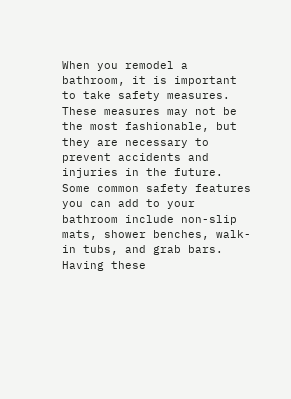When you remodel a bathroom, it is important to take safety measures. These measures may not be the most fashionable, but they are necessary to prevent accidents and injuries in the future. Some common safety features you can add to your bathroom include non-slip mats, shower benches, walk-in tubs, and grab bars. Having these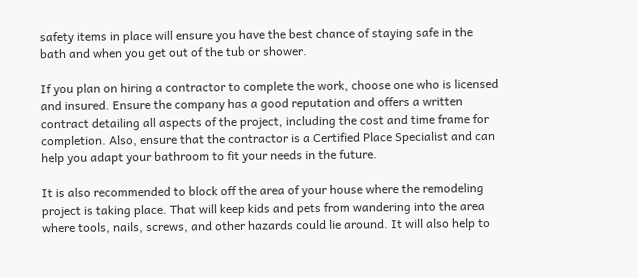safety items in place will ensure you have the best chance of staying safe in the bath and when you get out of the tub or shower.

If you plan on hiring a contractor to complete the work, choose one who is licensed and insured. Ensure the company has a good reputation and offers a written contract detailing all aspects of the project, including the cost and time frame for completion. Also, ensure that the contractor is a Certified Place Specialist and can help you adapt your bathroom to fit your needs in the future.

It is also recommended to block off the area of your house where the remodeling project is taking place. That will keep kids and pets from wandering into the area where tools, nails, screws, and other hazards could lie around. It will also help to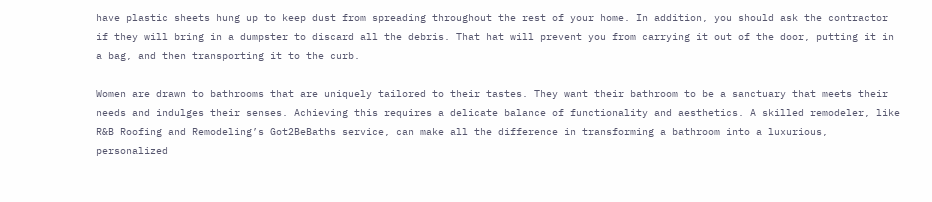have plastic sheets hung up to keep dust from spreading throughout the rest of your home. In addition, you should ask the contractor if they will bring in a dumpster to discard all the debris. That hat will prevent you from carrying it out of the door, putting it in a bag, and then transporting it to the curb.

Women are drawn to bathrooms that are uniquely tailored to their tastes. They want their bathroom to be a sanctuary that meets their needs and indulges their senses. Achieving this requires a delicate balance of functionality and aesthetics. A skilled remodeler, like R&B Roofing and Remodeling’s Got2BeBaths service, can make all the difference in transforming a bathroom into a luxurious, personalized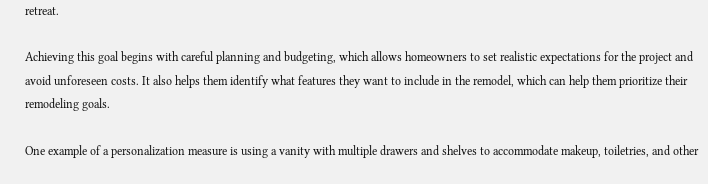retreat.

Achieving this goal begins with careful planning and budgeting, which allows homeowners to set realistic expectations for the project and avoid unforeseen costs. It also helps them identify what features they want to include in the remodel, which can help them prioritize their remodeling goals.

One example of a personalization measure is using a vanity with multiple drawers and shelves to accommodate makeup, toiletries, and other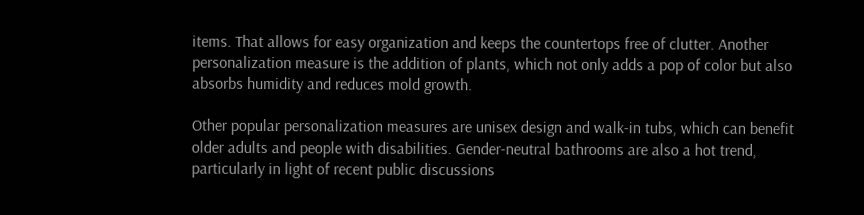items. That allows for easy organization and keeps the countertops free of clutter. Another personalization measure is the addition of plants, which not only adds a pop of color but also absorbs humidity and reduces mold growth.

Other popular personalization measures are unisex design and walk-in tubs, which can benefit older adults and people with disabilities. Gender-neutral bathrooms are also a hot trend, particularly in light of recent public discussions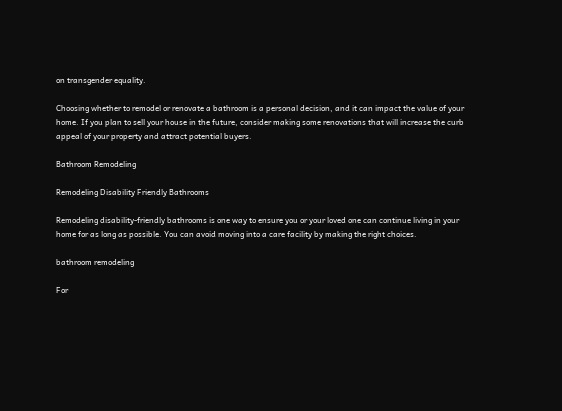on transgender equality.

Choosing whether to remodel or renovate a bathroom is a personal decision, and it can impact the value of your home. If you plan to sell your house in the future, consider making some renovations that will increase the curb appeal of your property and attract potential buyers.

Bathroom Remodeling

Remodeling Disability Friendly Bathrooms

Remodeling disability-friendly bathrooms is one way to ensure you or your loved one can continue living in your home for as long as possible. You can avoid moving into a care facility by making the right choices.

bathroom remodeling

For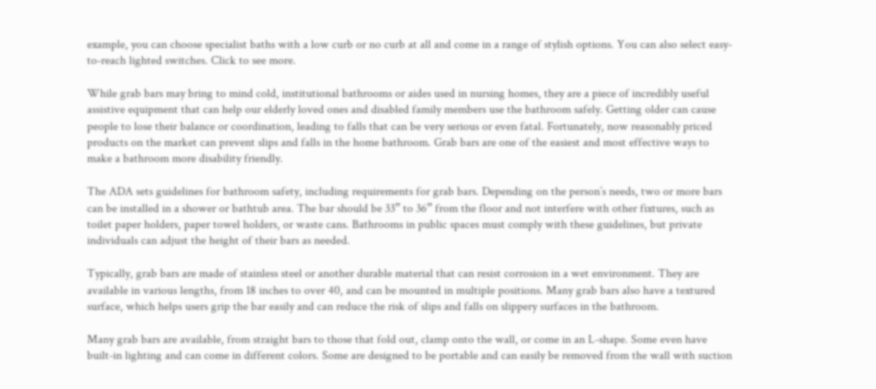example, you can choose specialist baths with a low curb or no curb at all and come in a range of stylish options. You can also select easy-to-reach lighted switches. Click to see more.

While grab bars may bring to mind cold, institutional bathrooms or aides used in nursing homes, they are a piece of incredibly useful assistive equipment that can help our elderly loved ones and disabled family members use the bathroom safely. Getting older can cause people to lose their balance or coordination, leading to falls that can be very serious or even fatal. Fortunately, now reasonably priced products on the market can prevent slips and falls in the home bathroom. Grab bars are one of the easiest and most effective ways to make a bathroom more disability friendly.

The ADA sets guidelines for bathroom safety, including requirements for grab bars. Depending on the person’s needs, two or more bars can be installed in a shower or bathtub area. The bar should be 33” to 36” from the floor and not interfere with other fixtures, such as toilet paper holders, paper towel holders, or waste cans. Bathrooms in public spaces must comply with these guidelines, but private individuals can adjust the height of their bars as needed.

Typically, grab bars are made of stainless steel or another durable material that can resist corrosion in a wet environment. They are available in various lengths, from 18 inches to over 40, and can be mounted in multiple positions. Many grab bars also have a textured surface, which helps users grip the bar easily and can reduce the risk of slips and falls on slippery surfaces in the bathroom.

Many grab bars are available, from straight bars to those that fold out, clamp onto the wall, or come in an L-shape. Some even have built-in lighting and can come in different colors. Some are designed to be portable and can easily be removed from the wall with suction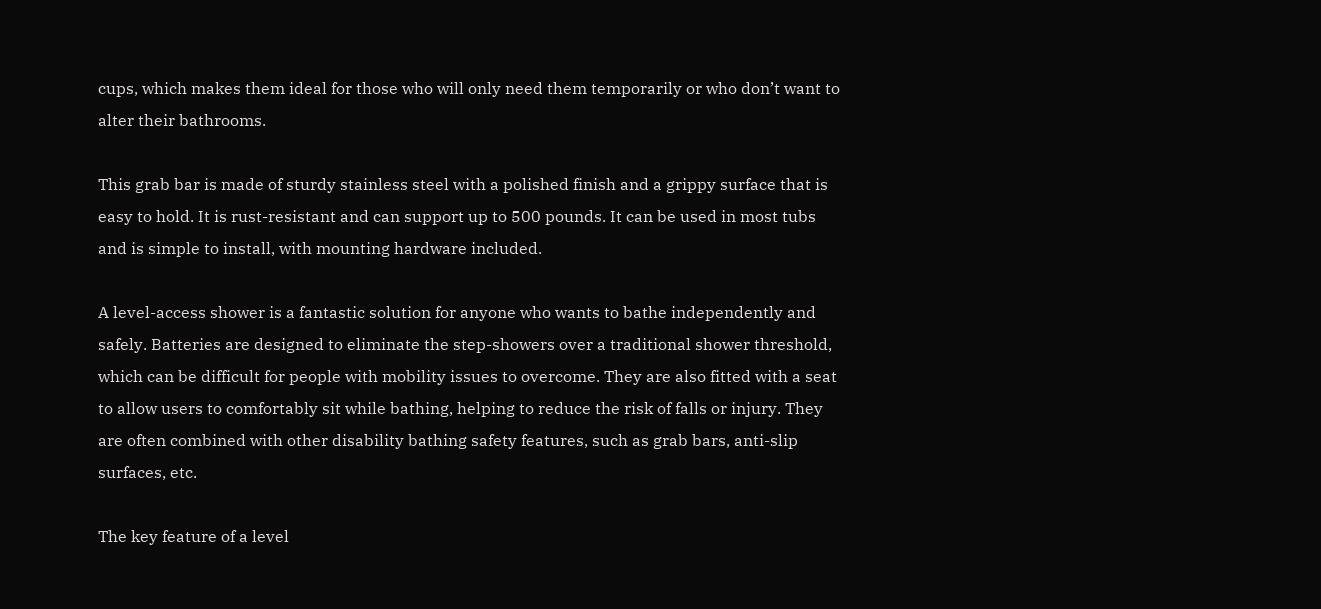cups, which makes them ideal for those who will only need them temporarily or who don’t want to alter their bathrooms.

This grab bar is made of sturdy stainless steel with a polished finish and a grippy surface that is easy to hold. It is rust-resistant and can support up to 500 pounds. It can be used in most tubs and is simple to install, with mounting hardware included.

A level-access shower is a fantastic solution for anyone who wants to bathe independently and safely. Batteries are designed to eliminate the step-showers over a traditional shower threshold, which can be difficult for people with mobility issues to overcome. They are also fitted with a seat to allow users to comfortably sit while bathing, helping to reduce the risk of falls or injury. They are often combined with other disability bathing safety features, such as grab bars, anti-slip surfaces, etc.

The key feature of a level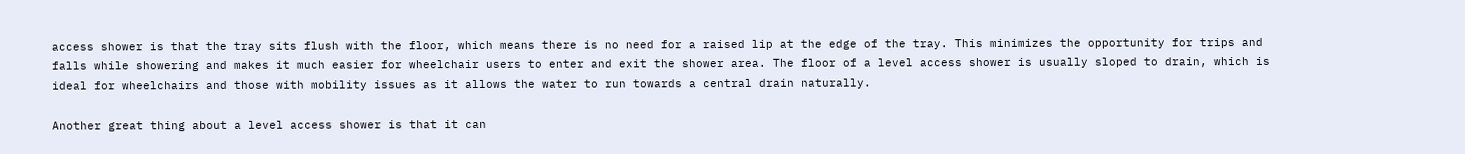access shower is that the tray sits flush with the floor, which means there is no need for a raised lip at the edge of the tray. This minimizes the opportunity for trips and falls while showering and makes it much easier for wheelchair users to enter and exit the shower area. The floor of a level access shower is usually sloped to drain, which is ideal for wheelchairs and those with mobility issues as it allows the water to run towards a central drain naturally.

Another great thing about a level access shower is that it can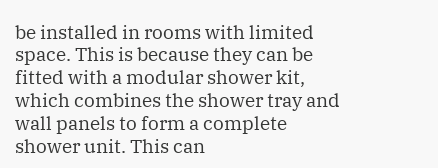be installed in rooms with limited space. This is because they can be fitted with a modular shower kit, which combines the shower tray and wall panels to form a complete shower unit. This can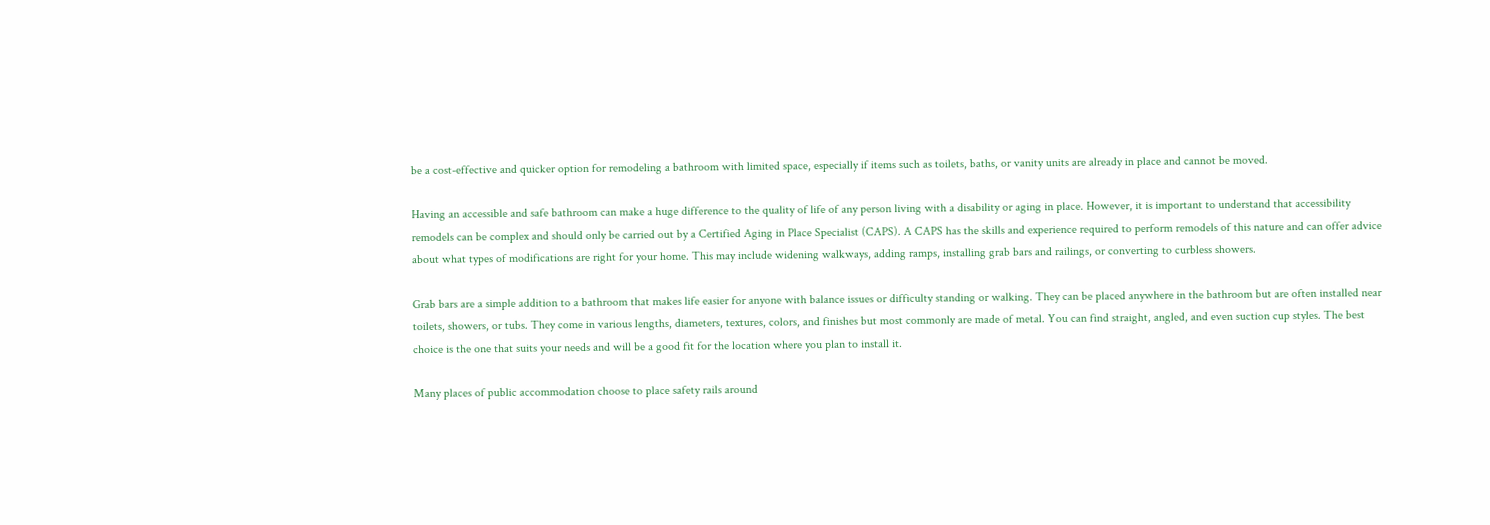be a cost-effective and quicker option for remodeling a bathroom with limited space, especially if items such as toilets, baths, or vanity units are already in place and cannot be moved.

Having an accessible and safe bathroom can make a huge difference to the quality of life of any person living with a disability or aging in place. However, it is important to understand that accessibility remodels can be complex and should only be carried out by a Certified Aging in Place Specialist (CAPS). A CAPS has the skills and experience required to perform remodels of this nature and can offer advice about what types of modifications are right for your home. This may include widening walkways, adding ramps, installing grab bars and railings, or converting to curbless showers.

Grab bars are a simple addition to a bathroom that makes life easier for anyone with balance issues or difficulty standing or walking. They can be placed anywhere in the bathroom but are often installed near toilets, showers, or tubs. They come in various lengths, diameters, textures, colors, and finishes but most commonly are made of metal. You can find straight, angled, and even suction cup styles. The best choice is the one that suits your needs and will be a good fit for the location where you plan to install it.

Many places of public accommodation choose to place safety rails around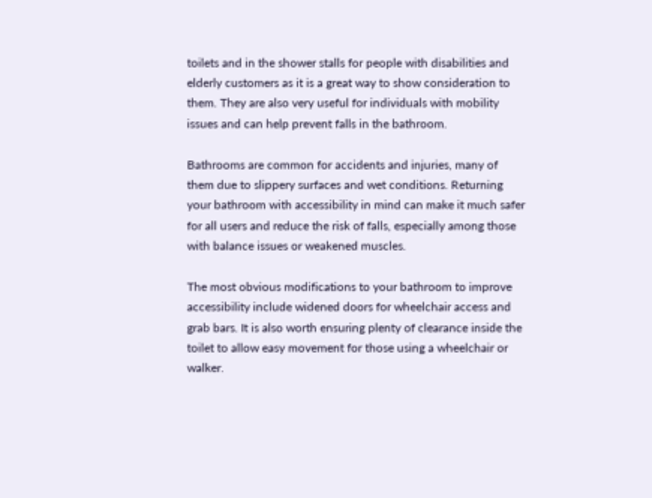toilets and in the shower stalls for people with disabilities and elderly customers as it is a great way to show consideration to them. They are also very useful for individuals with mobility issues and can help prevent falls in the bathroom.

Bathrooms are common for accidents and injuries, many of them due to slippery surfaces and wet conditions. Returning your bathroom with accessibility in mind can make it much safer for all users and reduce the risk of falls, especially among those with balance issues or weakened muscles.

The most obvious modifications to your bathroom to improve accessibility include widened doors for wheelchair access and grab bars. It is also worth ensuring plenty of clearance inside the toilet to allow easy movement for those using a wheelchair or walker.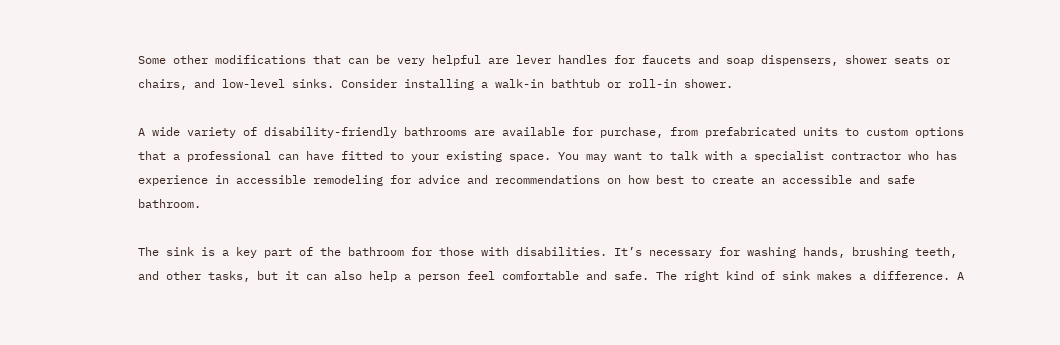Some other modifications that can be very helpful are lever handles for faucets and soap dispensers, shower seats or chairs, and low-level sinks. Consider installing a walk-in bathtub or roll-in shower.

A wide variety of disability-friendly bathrooms are available for purchase, from prefabricated units to custom options that a professional can have fitted to your existing space. You may want to talk with a specialist contractor who has experience in accessible remodeling for advice and recommendations on how best to create an accessible and safe bathroom.

The sink is a key part of the bathroom for those with disabilities. It’s necessary for washing hands, brushing teeth, and other tasks, but it can also help a person feel comfortable and safe. The right kind of sink makes a difference. A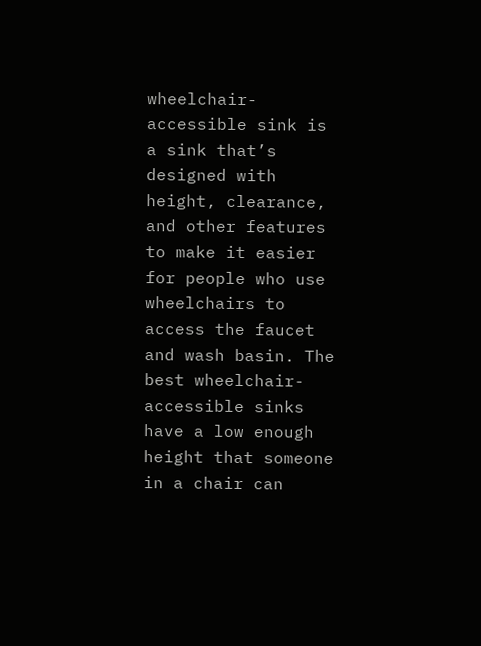wheelchair-accessible sink is a sink that’s designed with height, clearance, and other features to make it easier for people who use wheelchairs to access the faucet and wash basin. The best wheelchair-accessible sinks have a low enough height that someone in a chair can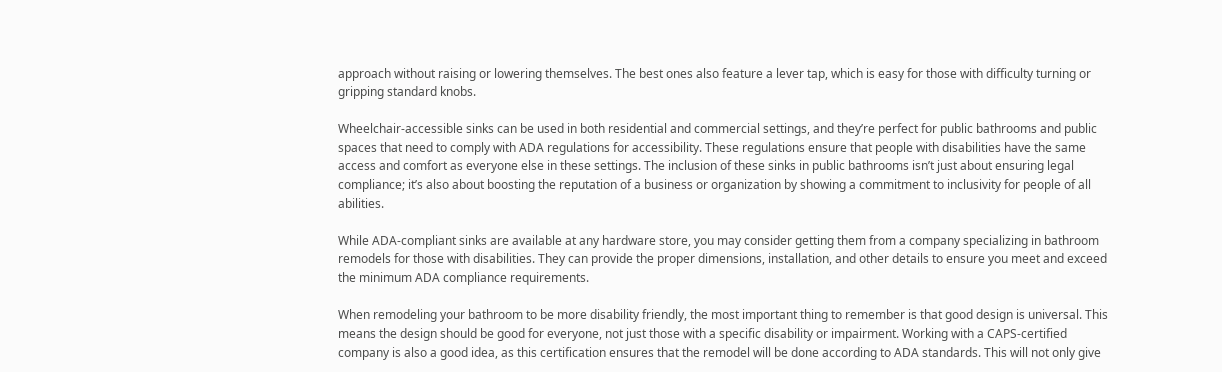approach without raising or lowering themselves. The best ones also feature a lever tap, which is easy for those with difficulty turning or gripping standard knobs.

Wheelchair-accessible sinks can be used in both residential and commercial settings, and they’re perfect for public bathrooms and public spaces that need to comply with ADA regulations for accessibility. These regulations ensure that people with disabilities have the same access and comfort as everyone else in these settings. The inclusion of these sinks in public bathrooms isn’t just about ensuring legal compliance; it’s also about boosting the reputation of a business or organization by showing a commitment to inclusivity for people of all abilities.

While ADA-compliant sinks are available at any hardware store, you may consider getting them from a company specializing in bathroom remodels for those with disabilities. They can provide the proper dimensions, installation, and other details to ensure you meet and exceed the minimum ADA compliance requirements.

When remodeling your bathroom to be more disability friendly, the most important thing to remember is that good design is universal. This means the design should be good for everyone, not just those with a specific disability or impairment. Working with a CAPS-certified company is also a good idea, as this certification ensures that the remodel will be done according to ADA standards. This will not only give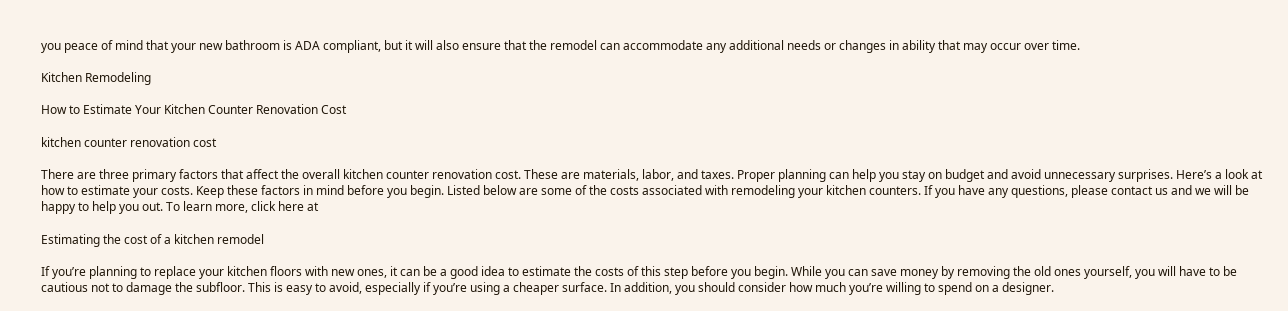you peace of mind that your new bathroom is ADA compliant, but it will also ensure that the remodel can accommodate any additional needs or changes in ability that may occur over time.

Kitchen Remodeling

How to Estimate Your Kitchen Counter Renovation Cost

kitchen counter renovation cost

There are three primary factors that affect the overall kitchen counter renovation cost. These are materials, labor, and taxes. Proper planning can help you stay on budget and avoid unnecessary surprises. Here’s a look at how to estimate your costs. Keep these factors in mind before you begin. Listed below are some of the costs associated with remodeling your kitchen counters. If you have any questions, please contact us and we will be happy to help you out. To learn more, click here at

Estimating the cost of a kitchen remodel

If you’re planning to replace your kitchen floors with new ones, it can be a good idea to estimate the costs of this step before you begin. While you can save money by removing the old ones yourself, you will have to be cautious not to damage the subfloor. This is easy to avoid, especially if you’re using a cheaper surface. In addition, you should consider how much you’re willing to spend on a designer.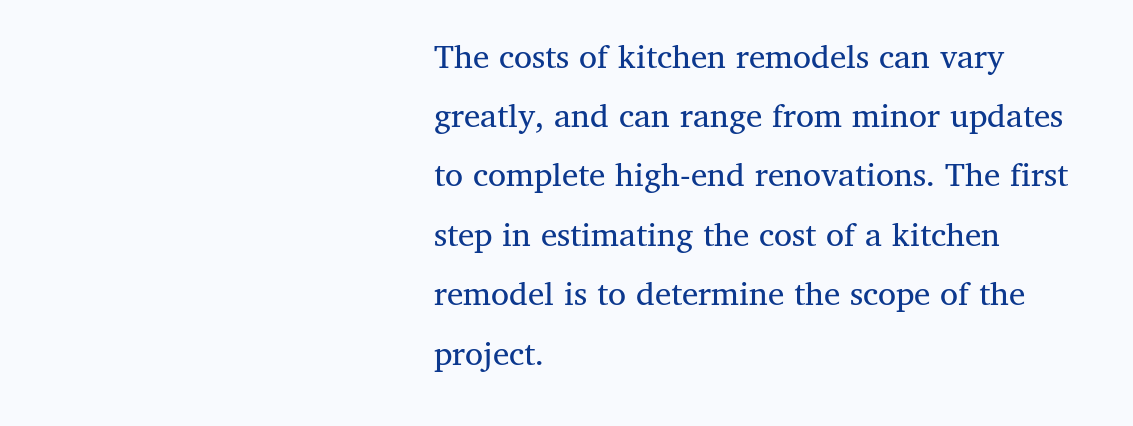The costs of kitchen remodels can vary greatly, and can range from minor updates to complete high-end renovations. The first step in estimating the cost of a kitchen remodel is to determine the scope of the project.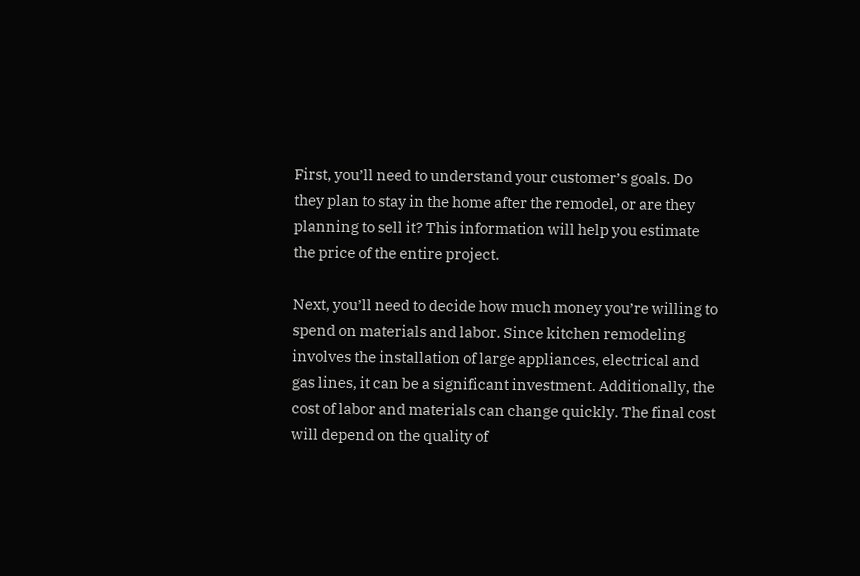First, you’ll need to understand your customer’s goals. Do they plan to stay in the home after the remodel, or are they planning to sell it? This information will help you estimate the price of the entire project.

Next, you’ll need to decide how much money you’re willing to spend on materials and labor. Since kitchen remodeling involves the installation of large appliances, electrical and gas lines, it can be a significant investment. Additionally, the cost of labor and materials can change quickly. The final cost will depend on the quality of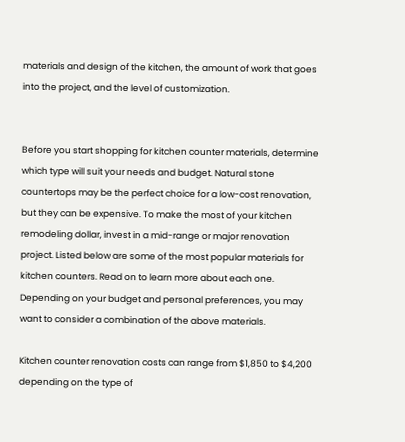materials and design of the kitchen, the amount of work that goes into the project, and the level of customization.


Before you start shopping for kitchen counter materials, determine which type will suit your needs and budget. Natural stone countertops may be the perfect choice for a low-cost renovation, but they can be expensive. To make the most of your kitchen remodeling dollar, invest in a mid-range or major renovation project. Listed below are some of the most popular materials for kitchen counters. Read on to learn more about each one. Depending on your budget and personal preferences, you may want to consider a combination of the above materials.

Kitchen counter renovation costs can range from $1,850 to $4,200 depending on the type of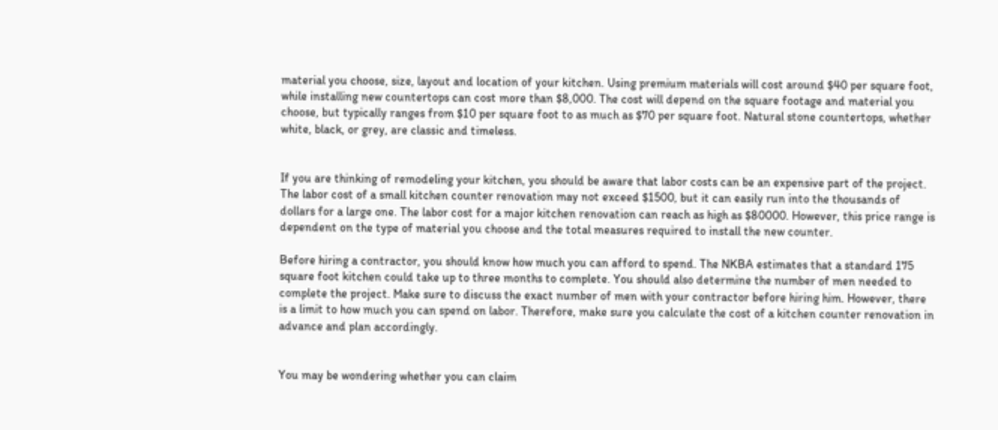material you choose, size, layout and location of your kitchen. Using premium materials will cost around $40 per square foot, while installing new countertops can cost more than $8,000. The cost will depend on the square footage and material you choose, but typically ranges from $10 per square foot to as much as $70 per square foot. Natural stone countertops, whether white, black, or grey, are classic and timeless.


If you are thinking of remodeling your kitchen, you should be aware that labor costs can be an expensive part of the project. The labor cost of a small kitchen counter renovation may not exceed $1500, but it can easily run into the thousands of dollars for a large one. The labor cost for a major kitchen renovation can reach as high as $80000. However, this price range is dependent on the type of material you choose and the total measures required to install the new counter.

Before hiring a contractor, you should know how much you can afford to spend. The NKBA estimates that a standard 175 square foot kitchen could take up to three months to complete. You should also determine the number of men needed to complete the project. Make sure to discuss the exact number of men with your contractor before hiring him. However, there is a limit to how much you can spend on labor. Therefore, make sure you calculate the cost of a kitchen counter renovation in advance and plan accordingly.


You may be wondering whether you can claim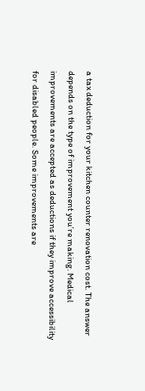a tax deduction for your kitchen counter renovation cost. The answer depends on the type of improvement you’re making. Medical improvements are accepted as deductions if they improve accessibility for disabled people. Some improvements are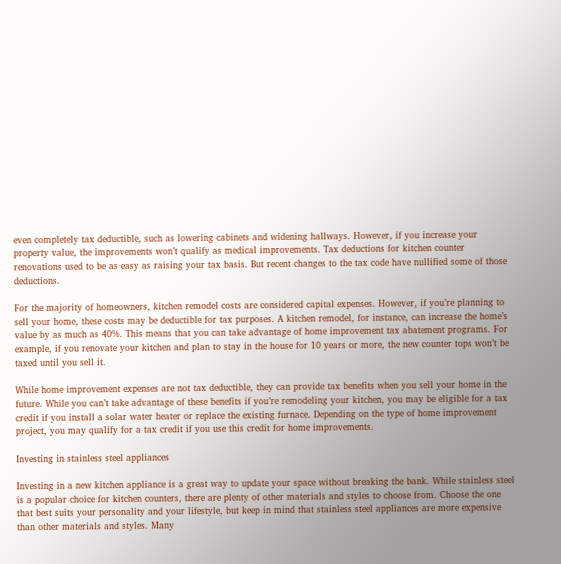even completely tax deductible, such as lowering cabinets and widening hallways. However, if you increase your property value, the improvements won’t qualify as medical improvements. Tax deductions for kitchen counter renovations used to be as easy as raising your tax basis. But recent changes to the tax code have nullified some of those deductions.

For the majority of homeowners, kitchen remodel costs are considered capital expenses. However, if you’re planning to sell your home, these costs may be deductible for tax purposes. A kitchen remodel, for instance, can increase the home’s value by as much as 40%. This means that you can take advantage of home improvement tax abatement programs. For example, if you renovate your kitchen and plan to stay in the house for 10 years or more, the new counter tops won’t be taxed until you sell it.

While home improvement expenses are not tax deductible, they can provide tax benefits when you sell your home in the future. While you can’t take advantage of these benefits if you’re remodeling your kitchen, you may be eligible for a tax credit if you install a solar water heater or replace the existing furnace. Depending on the type of home improvement project, you may qualify for a tax credit if you use this credit for home improvements.

Investing in stainless steel appliances

Investing in a new kitchen appliance is a great way to update your space without breaking the bank. While stainless steel is a popular choice for kitchen counters, there are plenty of other materials and styles to choose from. Choose the one that best suits your personality and your lifestyle, but keep in mind that stainless steel appliances are more expensive than other materials and styles. Many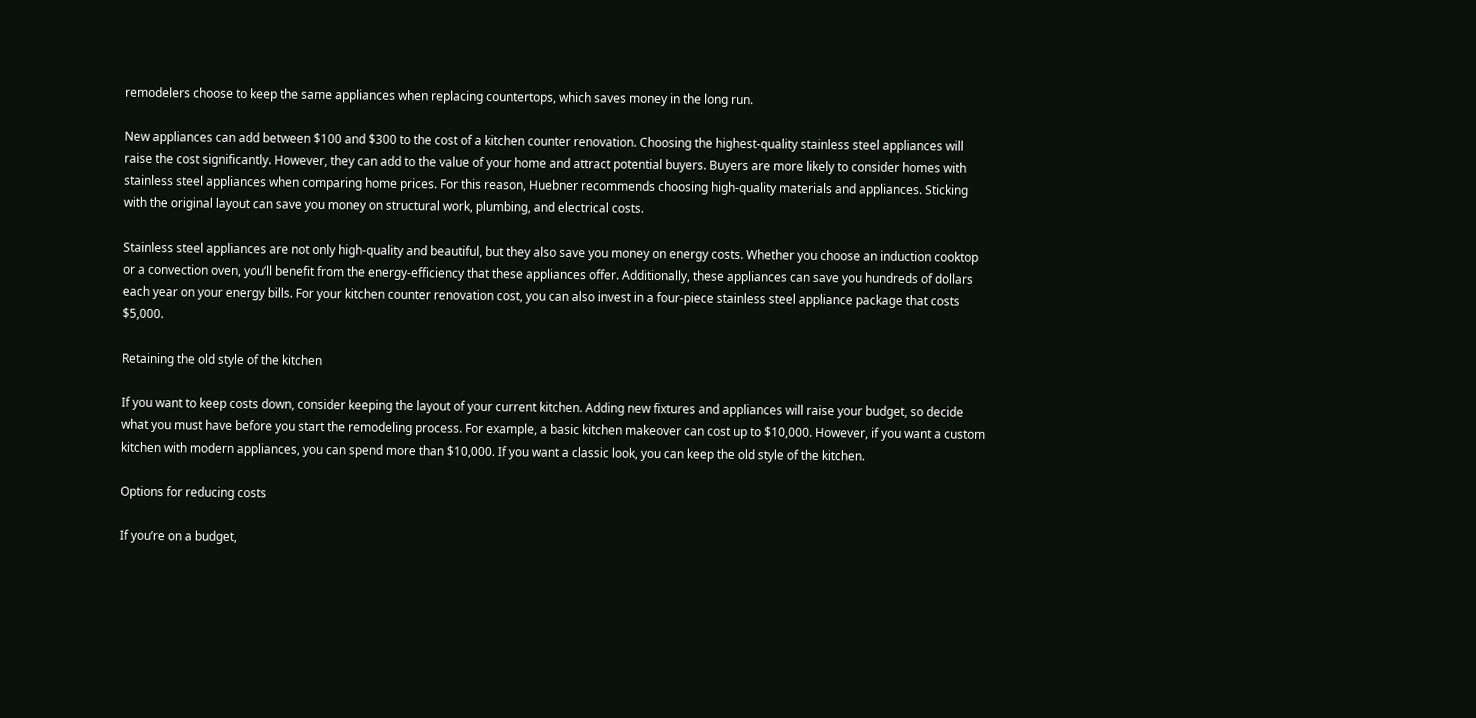remodelers choose to keep the same appliances when replacing countertops, which saves money in the long run.

New appliances can add between $100 and $300 to the cost of a kitchen counter renovation. Choosing the highest-quality stainless steel appliances will raise the cost significantly. However, they can add to the value of your home and attract potential buyers. Buyers are more likely to consider homes with stainless steel appliances when comparing home prices. For this reason, Huebner recommends choosing high-quality materials and appliances. Sticking with the original layout can save you money on structural work, plumbing, and electrical costs.

Stainless steel appliances are not only high-quality and beautiful, but they also save you money on energy costs. Whether you choose an induction cooktop or a convection oven, you’ll benefit from the energy-efficiency that these appliances offer. Additionally, these appliances can save you hundreds of dollars each year on your energy bills. For your kitchen counter renovation cost, you can also invest in a four-piece stainless steel appliance package that costs $5,000.

Retaining the old style of the kitchen

If you want to keep costs down, consider keeping the layout of your current kitchen. Adding new fixtures and appliances will raise your budget, so decide what you must have before you start the remodeling process. For example, a basic kitchen makeover can cost up to $10,000. However, if you want a custom kitchen with modern appliances, you can spend more than $10,000. If you want a classic look, you can keep the old style of the kitchen.

Options for reducing costs

If you’re on a budget,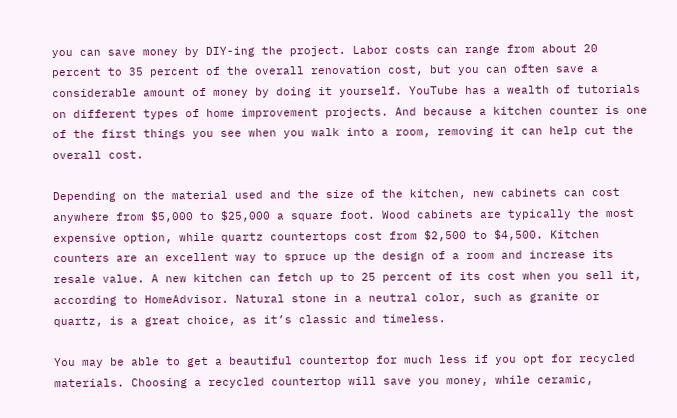you can save money by DIY-ing the project. Labor costs can range from about 20 percent to 35 percent of the overall renovation cost, but you can often save a considerable amount of money by doing it yourself. YouTube has a wealth of tutorials on different types of home improvement projects. And because a kitchen counter is one of the first things you see when you walk into a room, removing it can help cut the overall cost.

Depending on the material used and the size of the kitchen, new cabinets can cost anywhere from $5,000 to $25,000 a square foot. Wood cabinets are typically the most expensive option, while quartz countertops cost from $2,500 to $4,500. Kitchen counters are an excellent way to spruce up the design of a room and increase its resale value. A new kitchen can fetch up to 25 percent of its cost when you sell it, according to HomeAdvisor. Natural stone in a neutral color, such as granite or quartz, is a great choice, as it’s classic and timeless.

You may be able to get a beautiful countertop for much less if you opt for recycled materials. Choosing a recycled countertop will save you money, while ceramic,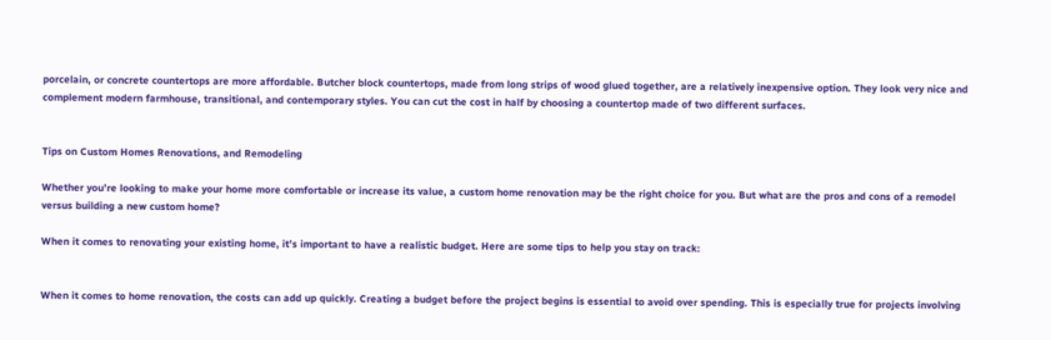porcelain, or concrete countertops are more affordable. Butcher block countertops, made from long strips of wood glued together, are a relatively inexpensive option. They look very nice and complement modern farmhouse, transitional, and contemporary styles. You can cut the cost in half by choosing a countertop made of two different surfaces.


Tips on Custom Homes Renovations, and Remodeling

Whether you’re looking to make your home more comfortable or increase its value, a custom home renovation may be the right choice for you. But what are the pros and cons of a remodel versus building a new custom home?

When it comes to renovating your existing home, it’s important to have a realistic budget. Here are some tips to help you stay on track:


When it comes to home renovation, the costs can add up quickly. Creating a budget before the project begins is essential to avoid over spending. This is especially true for projects involving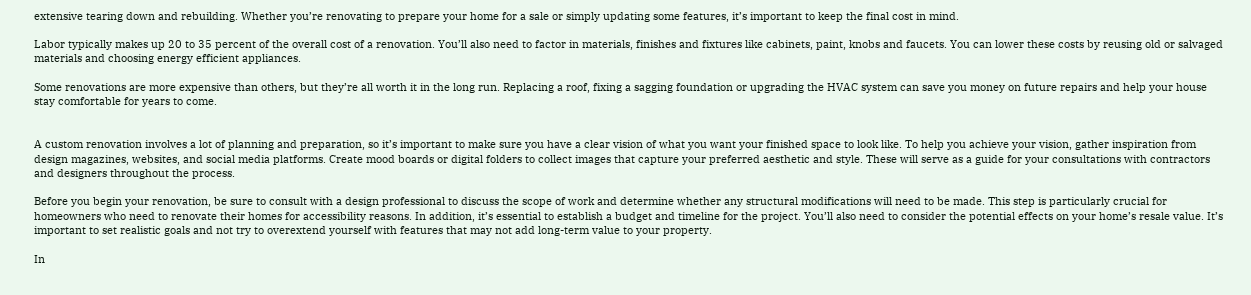extensive tearing down and rebuilding. Whether you’re renovating to prepare your home for a sale or simply updating some features, it’s important to keep the final cost in mind.

Labor typically makes up 20 to 35 percent of the overall cost of a renovation. You’ll also need to factor in materials, finishes and fixtures like cabinets, paint, knobs and faucets. You can lower these costs by reusing old or salvaged materials and choosing energy efficient appliances.

Some renovations are more expensive than others, but they’re all worth it in the long run. Replacing a roof, fixing a sagging foundation or upgrading the HVAC system can save you money on future repairs and help your house stay comfortable for years to come.


A custom renovation involves a lot of planning and preparation, so it’s important to make sure you have a clear vision of what you want your finished space to look like. To help you achieve your vision, gather inspiration from design magazines, websites, and social media platforms. Create mood boards or digital folders to collect images that capture your preferred aesthetic and style. These will serve as a guide for your consultations with contractors and designers throughout the process.

Before you begin your renovation, be sure to consult with a design professional to discuss the scope of work and determine whether any structural modifications will need to be made. This step is particularly crucial for homeowners who need to renovate their homes for accessibility reasons. In addition, it’s essential to establish a budget and timeline for the project. You’ll also need to consider the potential effects on your home’s resale value. It’s important to set realistic goals and not try to overextend yourself with features that may not add long-term value to your property.

In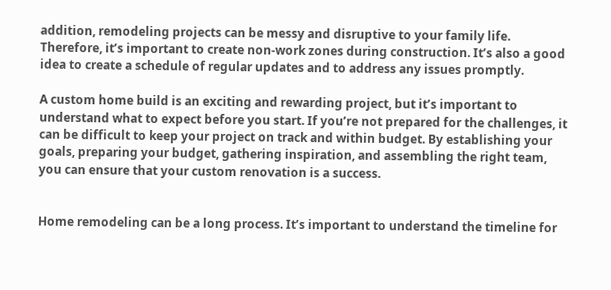addition, remodeling projects can be messy and disruptive to your family life. Therefore, it’s important to create non-work zones during construction. It’s also a good idea to create a schedule of regular updates and to address any issues promptly.

A custom home build is an exciting and rewarding project, but it’s important to understand what to expect before you start. If you’re not prepared for the challenges, it can be difficult to keep your project on track and within budget. By establishing your goals, preparing your budget, gathering inspiration, and assembling the right team, you can ensure that your custom renovation is a success.


Home remodeling can be a long process. It’s important to understand the timeline for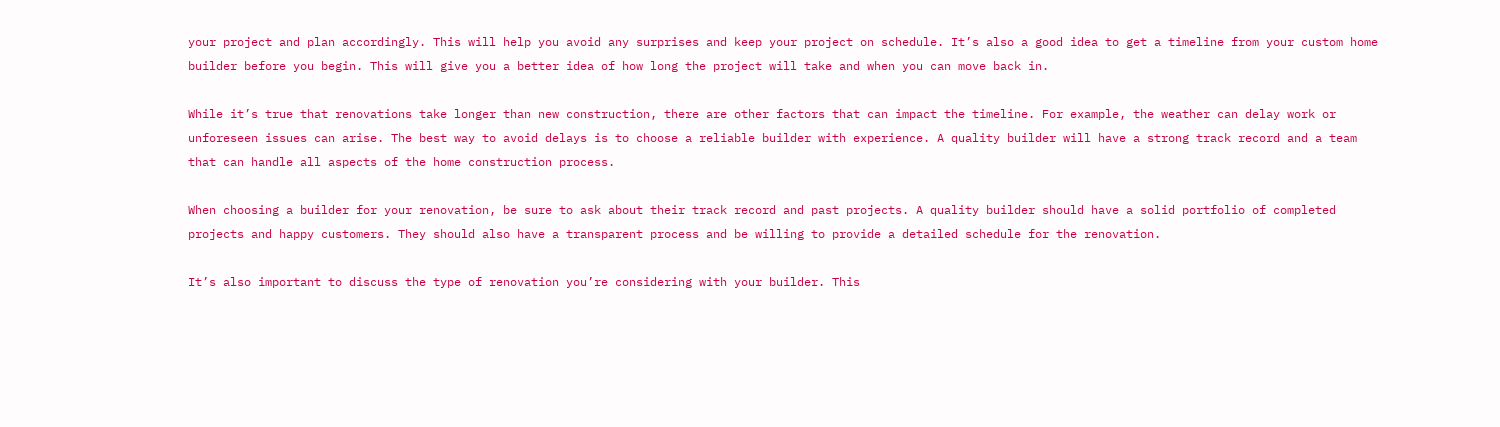your project and plan accordingly. This will help you avoid any surprises and keep your project on schedule. It’s also a good idea to get a timeline from your custom home builder before you begin. This will give you a better idea of how long the project will take and when you can move back in.

While it’s true that renovations take longer than new construction, there are other factors that can impact the timeline. For example, the weather can delay work or unforeseen issues can arise. The best way to avoid delays is to choose a reliable builder with experience. A quality builder will have a strong track record and a team that can handle all aspects of the home construction process.

When choosing a builder for your renovation, be sure to ask about their track record and past projects. A quality builder should have a solid portfolio of completed projects and happy customers. They should also have a transparent process and be willing to provide a detailed schedule for the renovation.

It’s also important to discuss the type of renovation you’re considering with your builder. This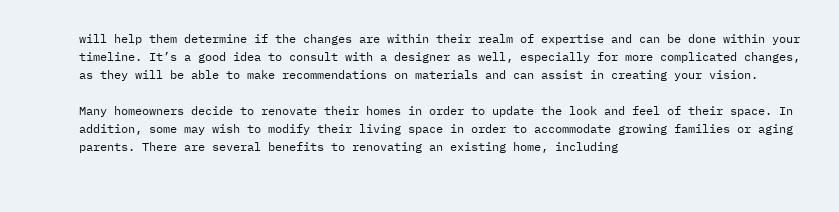will help them determine if the changes are within their realm of expertise and can be done within your timeline. It’s a good idea to consult with a designer as well, especially for more complicated changes, as they will be able to make recommendations on materials and can assist in creating your vision.

Many homeowners decide to renovate their homes in order to update the look and feel of their space. In addition, some may wish to modify their living space in order to accommodate growing families or aging parents. There are several benefits to renovating an existing home, including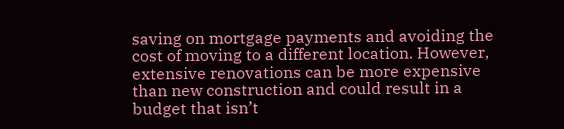saving on mortgage payments and avoiding the cost of moving to a different location. However, extensive renovations can be more expensive than new construction and could result in a budget that isn’t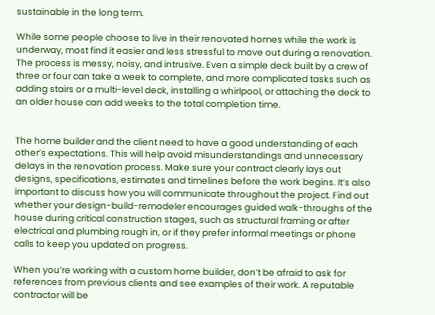sustainable in the long term.

While some people choose to live in their renovated homes while the work is underway, most find it easier and less stressful to move out during a renovation. The process is messy, noisy, and intrusive. Even a simple deck built by a crew of three or four can take a week to complete, and more complicated tasks such as adding stairs or a multi-level deck, installing a whirlpool, or attaching the deck to an older house can add weeks to the total completion time.


The home builder and the client need to have a good understanding of each other’s expectations. This will help avoid misunderstandings and unnecessary delays in the renovation process. Make sure your contract clearly lays out designs, specifications, estimates and timelines before the work begins. It’s also important to discuss how you will communicate throughout the project. Find out whether your design-build-remodeler encourages guided walk-throughs of the house during critical construction stages, such as structural framing or after electrical and plumbing rough in, or if they prefer informal meetings or phone calls to keep you updated on progress.

When you’re working with a custom home builder, don’t be afraid to ask for references from previous clients and see examples of their work. A reputable contractor will be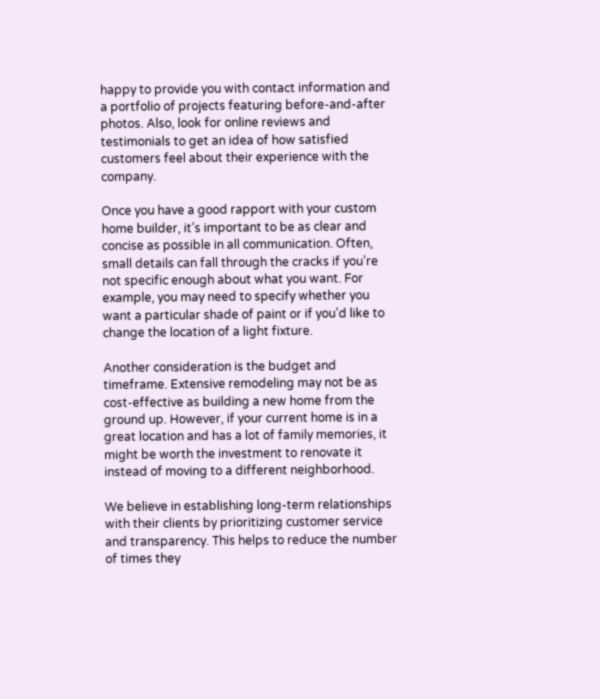happy to provide you with contact information and a portfolio of projects featuring before-and-after photos. Also, look for online reviews and testimonials to get an idea of how satisfied customers feel about their experience with the company.

Once you have a good rapport with your custom home builder, it’s important to be as clear and concise as possible in all communication. Often, small details can fall through the cracks if you’re not specific enough about what you want. For example, you may need to specify whether you want a particular shade of paint or if you’d like to change the location of a light fixture.

Another consideration is the budget and timeframe. Extensive remodeling may not be as cost-effective as building a new home from the ground up. However, if your current home is in a great location and has a lot of family memories, it might be worth the investment to renovate it instead of moving to a different neighborhood.

We believe in establishing long-term relationships with their clients by prioritizing customer service and transparency. This helps to reduce the number of times they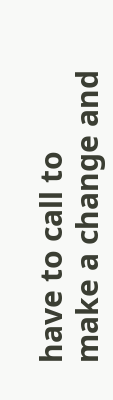have to call to make a change and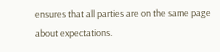ensures that all parties are on the same page about expectations.